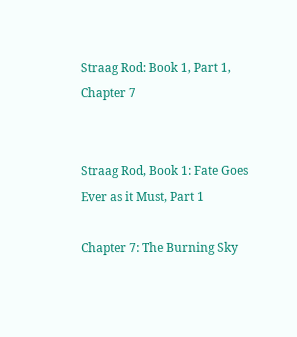Straag Rod: Book 1, Part 1, Chapter 7


Straag Rod, Book 1: Fate Goes Ever as it Must, Part 1

Chapter 7: The Burning Sky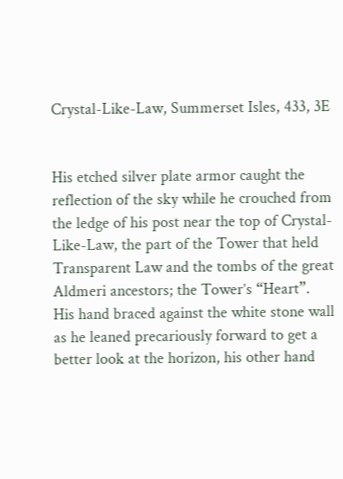Crystal-Like-Law, Summerset Isles, 433, 3E


His etched silver plate armor caught the reflection of the sky while he crouched from the ledge of his post near the top of Crystal-Like-Law, the part of the Tower that held Transparent Law and the tombs of the great Aldmeri ancestors; the Tower’s “Heart”.  His hand braced against the white stone wall as he leaned precariously forward to get a better look at the horizon, his other hand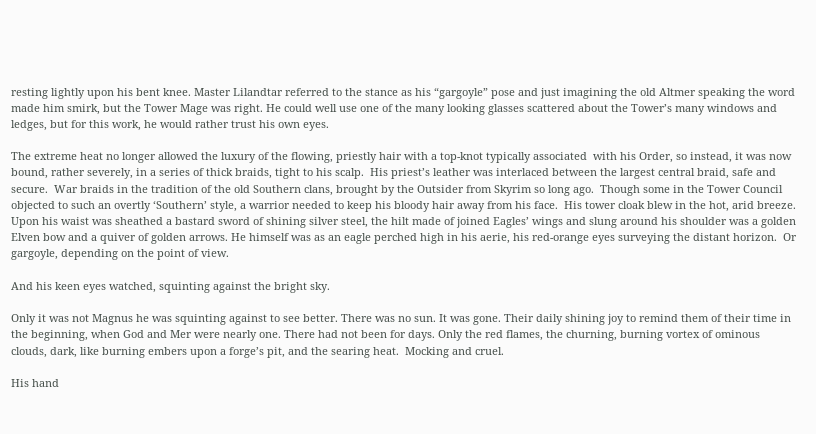resting lightly upon his bent knee. Master Lilandtar referred to the stance as his “gargoyle” pose and just imagining the old Altmer speaking the word made him smirk, but the Tower Mage was right. He could well use one of the many looking glasses scattered about the Tower’s many windows and ledges, but for this work, he would rather trust his own eyes.

The extreme heat no longer allowed the luxury of the flowing, priestly hair with a top-knot typically associated  with his Order, so instead, it was now bound, rather severely, in a series of thick braids, tight to his scalp.  His priest’s leather was interlaced between the largest central braid, safe and secure.  War braids in the tradition of the old Southern clans, brought by the Outsider from Skyrim so long ago.  Though some in the Tower Council objected to such an overtly ‘Southern’ style, a warrior needed to keep his bloody hair away from his face.  His tower cloak blew in the hot, arid breeze.  Upon his waist was sheathed a bastard sword of shining silver steel, the hilt made of joined Eagles’ wings and slung around his shoulder was a golden Elven bow and a quiver of golden arrows. He himself was as an eagle perched high in his aerie, his red-orange eyes surveying the distant horizon.  Or gargoyle, depending on the point of view.

And his keen eyes watched, squinting against the bright sky.

Only it was not Magnus he was squinting against to see better. There was no sun. It was gone. Their daily shining joy to remind them of their time in the beginning, when God and Mer were nearly one. There had not been for days. Only the red flames, the churning, burning vortex of ominous clouds, dark, like burning embers upon a forge’s pit, and the searing heat.  Mocking and cruel.

His hand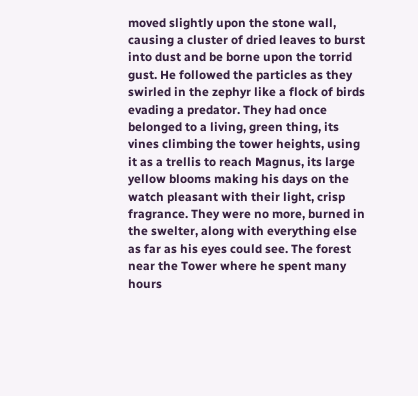moved slightly upon the stone wall, causing a cluster of dried leaves to burst into dust and be borne upon the torrid gust. He followed the particles as they swirled in the zephyr like a flock of birds evading a predator. They had once belonged to a living, green thing, its vines climbing the tower heights, using it as a trellis to reach Magnus, its large yellow blooms making his days on the watch pleasant with their light, crisp fragrance. They were no more, burned in the swelter, along with everything else as far as his eyes could see. The forest near the Tower where he spent many hours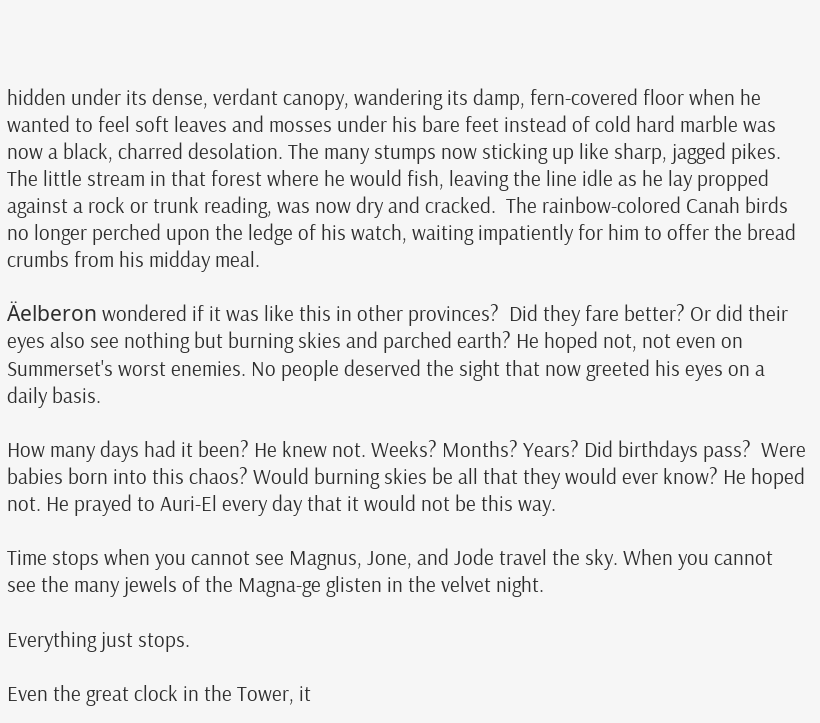hidden under its dense, verdant canopy, wandering its damp, fern-covered floor when he wanted to feel soft leaves and mosses under his bare feet instead of cold hard marble was now a black, charred desolation. The many stumps now sticking up like sharp, jagged pikes. The little stream in that forest where he would fish, leaving the line idle as he lay propped against a rock or trunk reading, was now dry and cracked.  The rainbow-colored Canah birds no longer perched upon the ledge of his watch, waiting impatiently for him to offer the bread crumbs from his midday meal.

Äelberon wondered if it was like this in other provinces?  Did they fare better? Or did their eyes also see nothing but burning skies and parched earth? He hoped not, not even on Summerset's worst enemies. No people deserved the sight that now greeted his eyes on a daily basis.

How many days had it been? He knew not. Weeks? Months? Years? Did birthdays pass?  Were babies born into this chaos? Would burning skies be all that they would ever know? He hoped not. He prayed to Auri-El every day that it would not be this way.

Time stops when you cannot see Magnus, Jone, and Jode travel the sky. When you cannot see the many jewels of the Magna-ge glisten in the velvet night.

Everything just stops.

Even the great clock in the Tower, it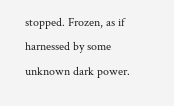stopped. Frozen, as if harnessed by some unknown dark power.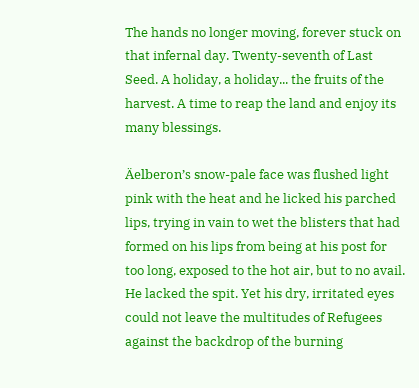The hands no longer moving, forever stuck on that infernal day. Twenty-seventh of Last Seed. A holiday, a holiday... the fruits of the harvest. A time to reap the land and enjoy its many blessings.

Äelberon’s snow-pale face was flushed light pink with the heat and he licked his parched lips, trying in vain to wet the blisters that had formed on his lips from being at his post for too long, exposed to the hot air, but to no avail. He lacked the spit. Yet his dry, irritated eyes could not leave the multitudes of Refugees against the backdrop of the burning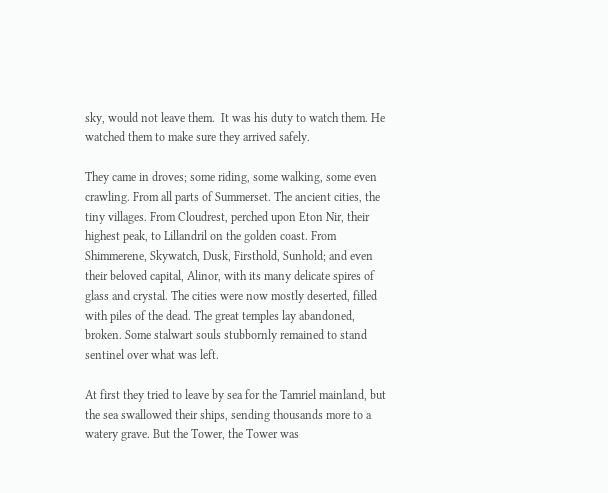sky, would not leave them.  It was his duty to watch them. He watched them to make sure they arrived safely.

They came in droves; some riding, some walking, some even crawling. From all parts of Summerset. The ancient cities, the tiny villages. From Cloudrest, perched upon Eton Nir, their highest peak, to Lillandril on the golden coast. From Shimmerene, Skywatch, Dusk, Firsthold, Sunhold; and even their beloved capital, Alinor, with its many delicate spires of glass and crystal. The cities were now mostly deserted, filled with piles of the dead. The great temples lay abandoned, broken. Some stalwart souls stubbornly remained to stand sentinel over what was left.

At first they tried to leave by sea for the Tamriel mainland, but the sea swallowed their ships, sending thousands more to a watery grave. But the Tower, the Tower was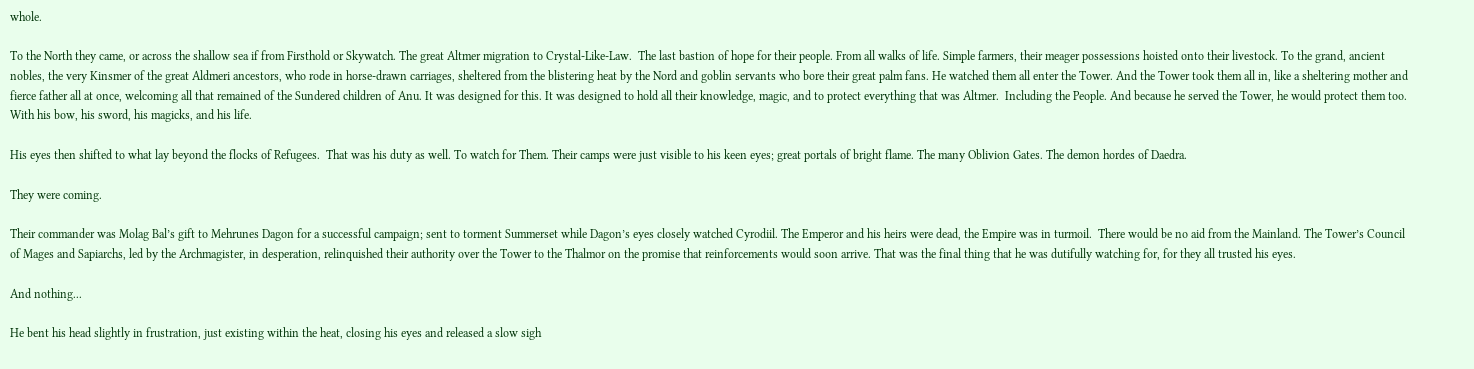whole.

To the North they came, or across the shallow sea if from Firsthold or Skywatch. The great Altmer migration to Crystal-Like-Law.  The last bastion of hope for their people. From all walks of life. Simple farmers, their meager possessions hoisted onto their livestock. To the grand, ancient nobles, the very Kinsmer of the great Aldmeri ancestors, who rode in horse-drawn carriages, sheltered from the blistering heat by the Nord and goblin servants who bore their great palm fans. He watched them all enter the Tower. And the Tower took them all in, like a sheltering mother and fierce father all at once, welcoming all that remained of the Sundered children of Anu. It was designed for this. It was designed to hold all their knowledge, magic, and to protect everything that was Altmer.  Including the People. And because he served the Tower, he would protect them too. With his bow, his sword, his magicks, and his life.

His eyes then shifted to what lay beyond the flocks of Refugees.  That was his duty as well. To watch for Them. Their camps were just visible to his keen eyes; great portals of bright flame. The many Oblivion Gates. The demon hordes of Daedra.

They were coming.

Their commander was Molag Bal’s gift to Mehrunes Dagon for a successful campaign; sent to torment Summerset while Dagon’s eyes closely watched Cyrodiil. The Emperor and his heirs were dead, the Empire was in turmoil.  There would be no aid from the Mainland. The Tower’s Council of Mages and Sapiarchs, led by the Archmagister, in desperation, relinquished their authority over the Tower to the Thalmor on the promise that reinforcements would soon arrive. That was the final thing that he was dutifully watching for, for they all trusted his eyes.

And nothing...

He bent his head slightly in frustration, just existing within the heat, closing his eyes and released a slow sigh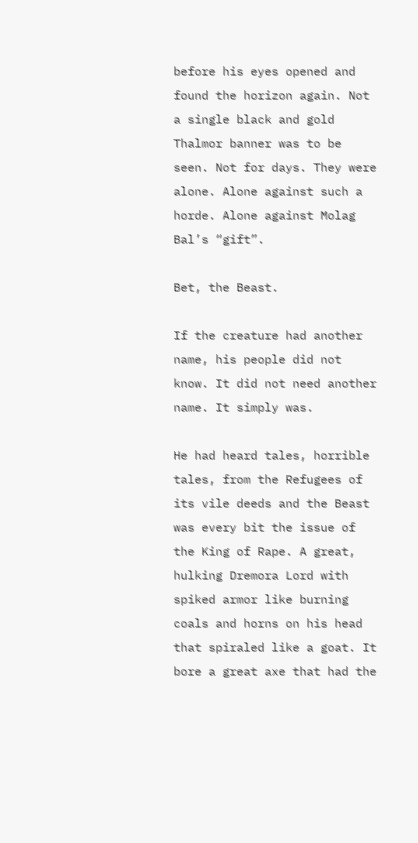before his eyes opened and found the horizon again. Not a single black and gold Thalmor banner was to be seen. Not for days. They were alone. Alone against such a horde. Alone against Molag Bal’s “gift”.

Bet, the Beast.

If the creature had another name, his people did not know. It did not need another name. It simply was.

He had heard tales, horrible tales, from the Refugees of its vile deeds and the Beast was every bit the issue of the King of Rape. A great, hulking Dremora Lord with spiked armor like burning coals and horns on his head that spiraled like a goat. It bore a great axe that had the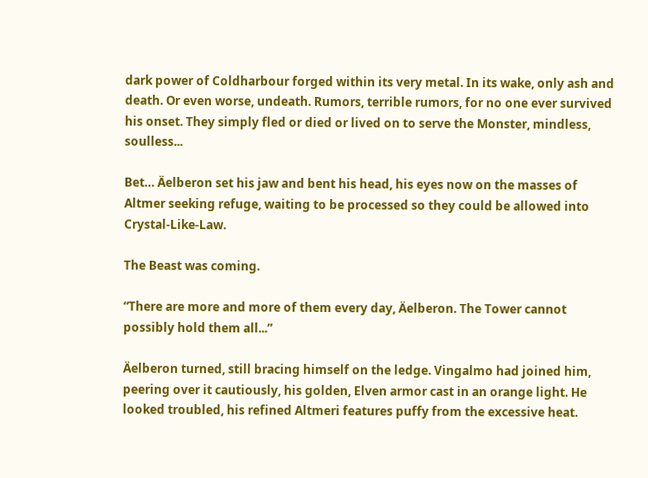dark power of Coldharbour forged within its very metal. In its wake, only ash and death. Or even worse, undeath. Rumors, terrible rumors, for no one ever survived his onset. They simply fled or died or lived on to serve the Monster, mindless, soulless...

Bet… Äelberon set his jaw and bent his head, his eyes now on the masses of Altmer seeking refuge, waiting to be processed so they could be allowed into Crystal-Like-Law.

The Beast was coming.

“There are more and more of them every day, Äelberon. The Tower cannot possibly hold them all...”

Äelberon turned, still bracing himself on the ledge. Vingalmo had joined him, peering over it cautiously, his golden, Elven armor cast in an orange light. He looked troubled, his refined Altmeri features puffy from the excessive heat.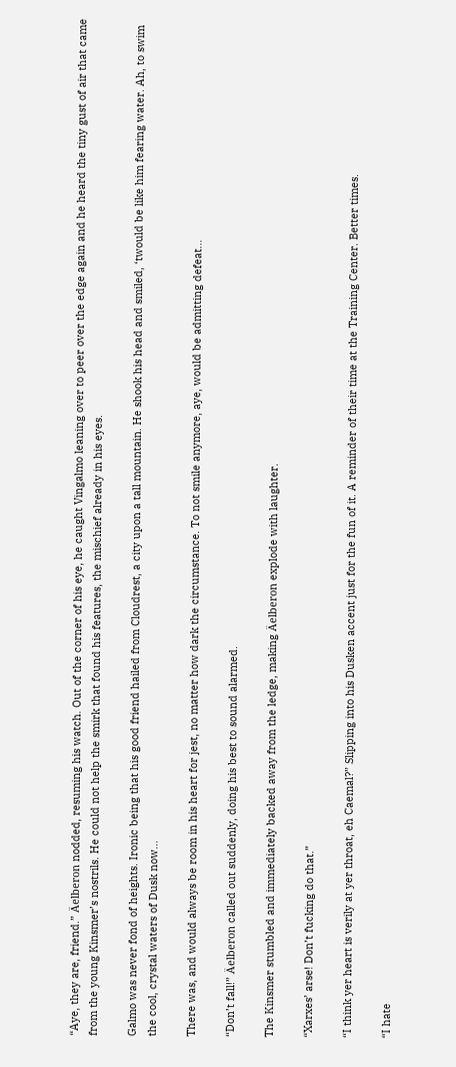“Aye, they are, friend.” Äelberon nodded, resuming his watch. Out of the corner of his eye, he caught Vingalmo leaning over to peer over the edge again and he heard the tiny gust of air that came from the young Kinsmer’s nostrils. He could not help the smirk that found his features, the mischief already in his eyes.

Galmo was never fond of heights. Ironic being that his good friend hailed from Cloudrest, a city upon a tall mountain. He shook his head and smiled, ‘twould be like him fearing water. Ah, to swim the cool, crystal waters of Dusk now…

There was, and would always be room in his heart for jest, no matter how dark the circumstance. To not smile anymore, aye, would be admitting defeat...

“Don’t fall!” Äelberon called out suddenly, doing his best to sound alarmed.

The Kinsmer stumbled and immediately backed away from the ledge, making Äelberon explode with laughter.

“Xarxes’ arse! Don’t fucking do that.”

“I think yer heart is verily at yer throat, eh Caemal?” Slipping into his Dusken accent just for the fun of it. A reminder of their time at the Training Center. Better times.

“I hate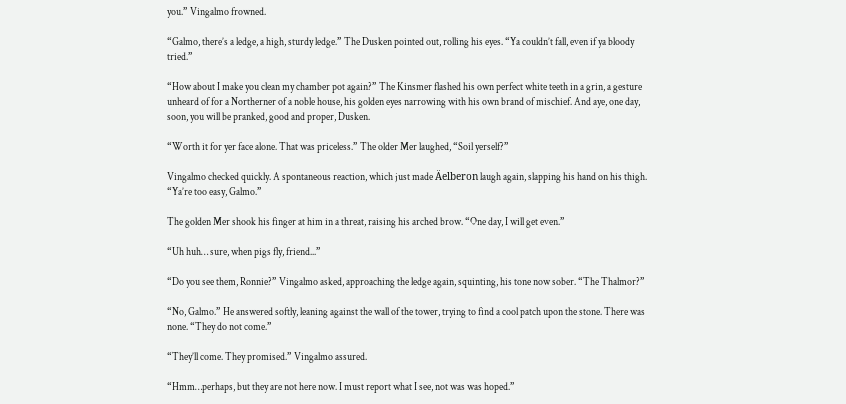you.” Vingalmo frowned.

“Galmo, there’s a ledge, a high, sturdy ledge.” The Dusken pointed out, rolling his eyes. “Ya couldn’t fall, even if ya bloody tried.”

“How about I make you clean my chamber pot again?” The Kinsmer flashed his own perfect white teeth in a grin, a gesture unheard of for a Northerner of a noble house, his golden eyes narrowing with his own brand of mischief. And aye, one day, soon, you will be pranked, good and proper, Dusken.

“Worth it for yer face alone. That was priceless.” The older Mer laughed, “Soil yerself?”

Vingalmo checked quickly. A spontaneous reaction, which just made Äelberon laugh again, slapping his hand on his thigh. “Ya’re too easy, Galmo.”

The golden Mer shook his finger at him in a threat, raising his arched brow. “One day, I will get even.”

“Uh huh… sure, when pigs fly, friend...”

“Do you see them, Ronnie?” Vingalmo asked, approaching the ledge again, squinting, his tone now sober. “The Thalmor?”

“No, Galmo.” He answered softly, leaning against the wall of the tower, trying to find a cool patch upon the stone. There was none. “They do not come.”

“They’ll come. They promised.” Vingalmo assured.

“Hmm…perhaps, but they are not here now. I must report what I see, not was was hoped.”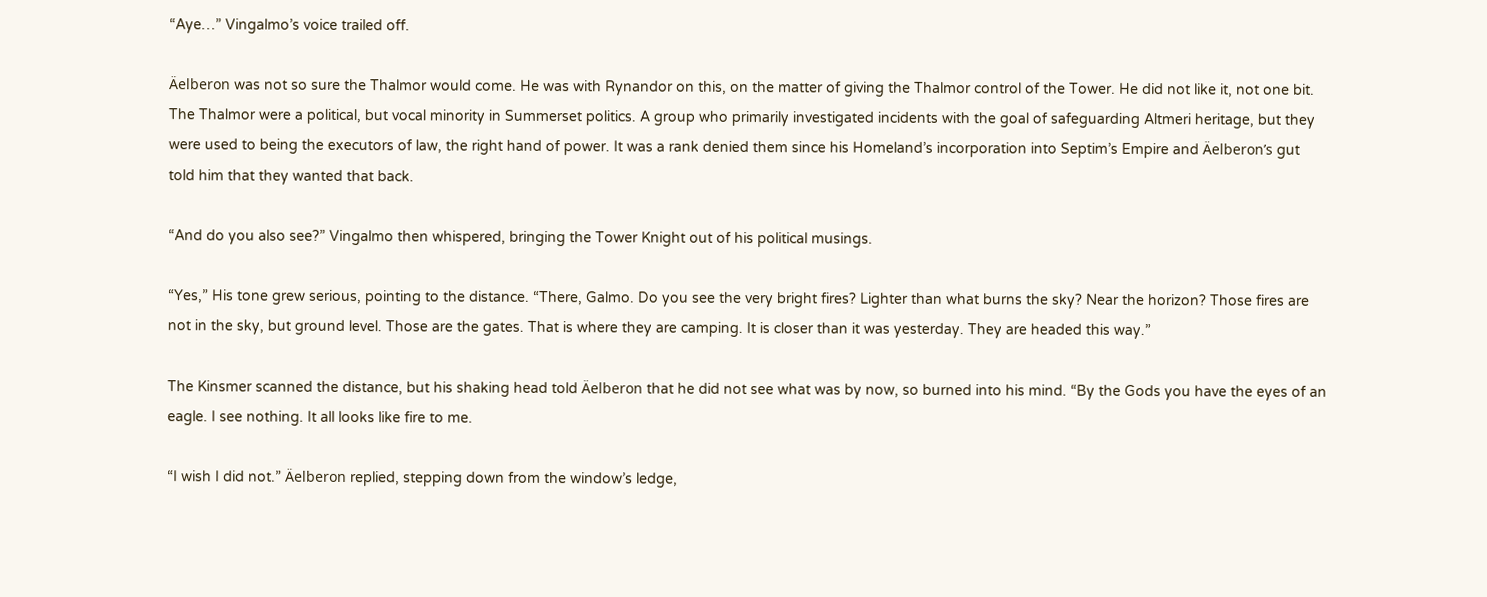“Aye…” Vingalmo’s voice trailed off.

Äelberon was not so sure the Thalmor would come. He was with Rynandor on this, on the matter of giving the Thalmor control of the Tower. He did not like it, not one bit. The Thalmor were a political, but vocal minority in Summerset politics. A group who primarily investigated incidents with the goal of safeguarding Altmeri heritage, but they were used to being the executors of law, the right hand of power. It was a rank denied them since his Homeland’s incorporation into Septim’s Empire and Äelberon’s gut told him that they wanted that back.

“And do you also see?” Vingalmo then whispered, bringing the Tower Knight out of his political musings.

“Yes,” His tone grew serious, pointing to the distance. “There, Galmo. Do you see the very bright fires? Lighter than what burns the sky? Near the horizon? Those fires are not in the sky, but ground level. Those are the gates. That is where they are camping. It is closer than it was yesterday. They are headed this way.”

The Kinsmer scanned the distance, but his shaking head told Äelberon that he did not see what was by now, so burned into his mind. “By the Gods you have the eyes of an eagle. I see nothing. It all looks like fire to me.

“I wish I did not.” Äelberon replied, stepping down from the window’s ledge,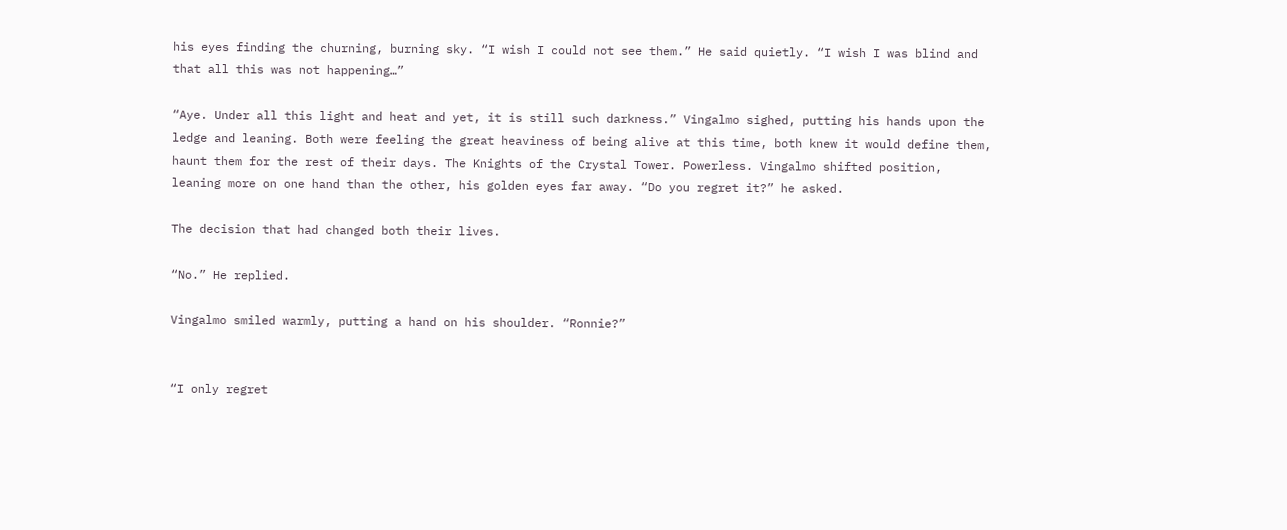his eyes finding the churning, burning sky. “I wish I could not see them.” He said quietly. “I wish I was blind and that all this was not happening…”

“Aye. Under all this light and heat and yet, it is still such darkness.” Vingalmo sighed, putting his hands upon the ledge and leaning. Both were feeling the great heaviness of being alive at this time, both knew it would define them, haunt them for the rest of their days. The Knights of the Crystal Tower. Powerless. Vingalmo shifted position, leaning more on one hand than the other, his golden eyes far away. “Do you regret it?” he asked.

The decision that had changed both their lives.

“No.” He replied.

Vingalmo smiled warmly, putting a hand on his shoulder. “Ronnie?”


“I only regret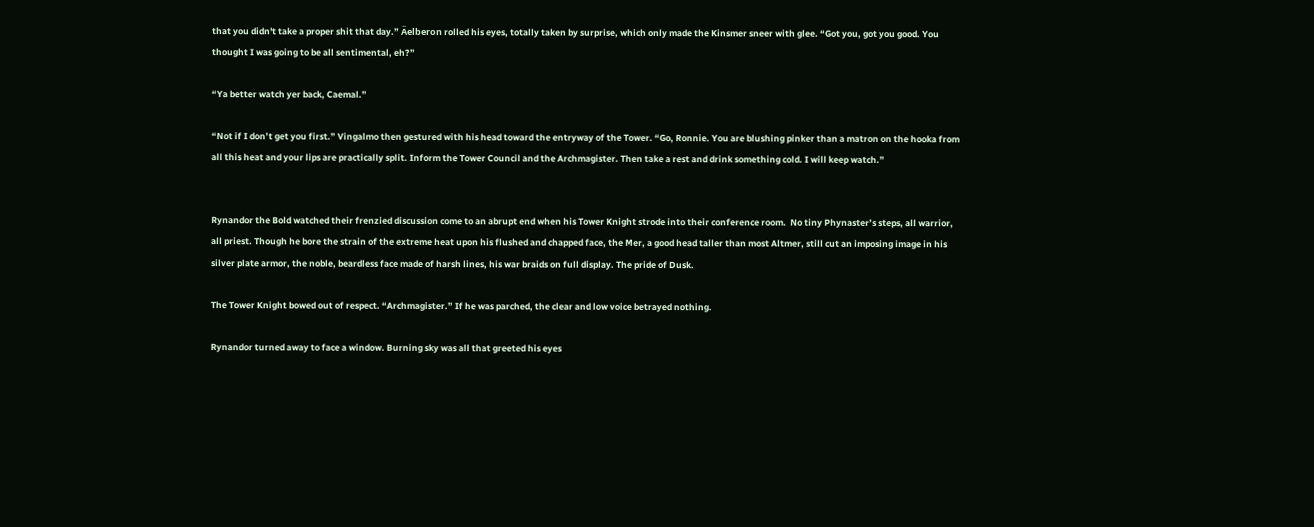that you didn't take a proper shit that day.” Äelberon rolled his eyes, totally taken by surprise, which only made the Kinsmer sneer with glee. “Got you, got you good. You thought I was going to be all sentimental, eh?”

“Ya better watch yer back, Caemal.”

“Not if I don’t get you first.” Vingalmo then gestured with his head toward the entryway of the Tower. “Go, Ronnie. You are blushing pinker than a matron on the hooka from all this heat and your lips are practically split. Inform the Tower Council and the Archmagister. Then take a rest and drink something cold. I will keep watch.”


Rynandor the Bold watched their frenzied discussion come to an abrupt end when his Tower Knight strode into their conference room.  No tiny Phynaster’s steps, all warrior, all priest. Though he bore the strain of the extreme heat upon his flushed and chapped face, the Mer, a good head taller than most Altmer, still cut an imposing image in his silver plate armor, the noble, beardless face made of harsh lines, his war braids on full display. The pride of Dusk.

The Tower Knight bowed out of respect. “Archmagister.” If he was parched, the clear and low voice betrayed nothing.

Rynandor turned away to face a window. Burning sky was all that greeted his eyes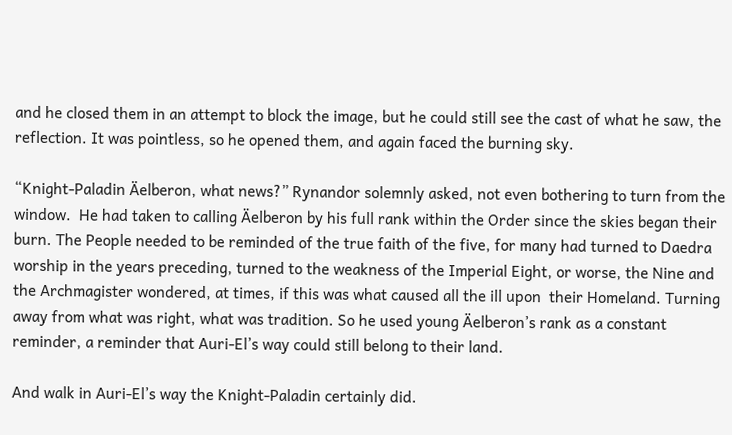and he closed them in an attempt to block the image, but he could still see the cast of what he saw, the reflection. It was pointless, so he opened them, and again faced the burning sky.

“Knight-Paladin Äelberon, what news?” Rynandor solemnly asked, not even bothering to turn from the window.  He had taken to calling Äelberon by his full rank within the Order since the skies began their burn. The People needed to be reminded of the true faith of the five, for many had turned to Daedra worship in the years preceding, turned to the weakness of the Imperial Eight, or worse, the Nine and the Archmagister wondered, at times, if this was what caused all the ill upon  their Homeland. Turning away from what was right, what was tradition. So he used young Äelberon’s rank as a constant reminder, a reminder that Auri-El’s way could still belong to their land.

And walk in Auri-El’s way the Knight-Paladin certainly did.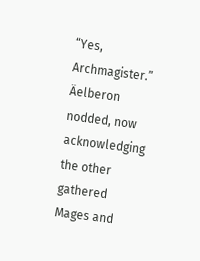“Yes, Archmagister.” Äelberon nodded, now acknowledging the other gathered Mages and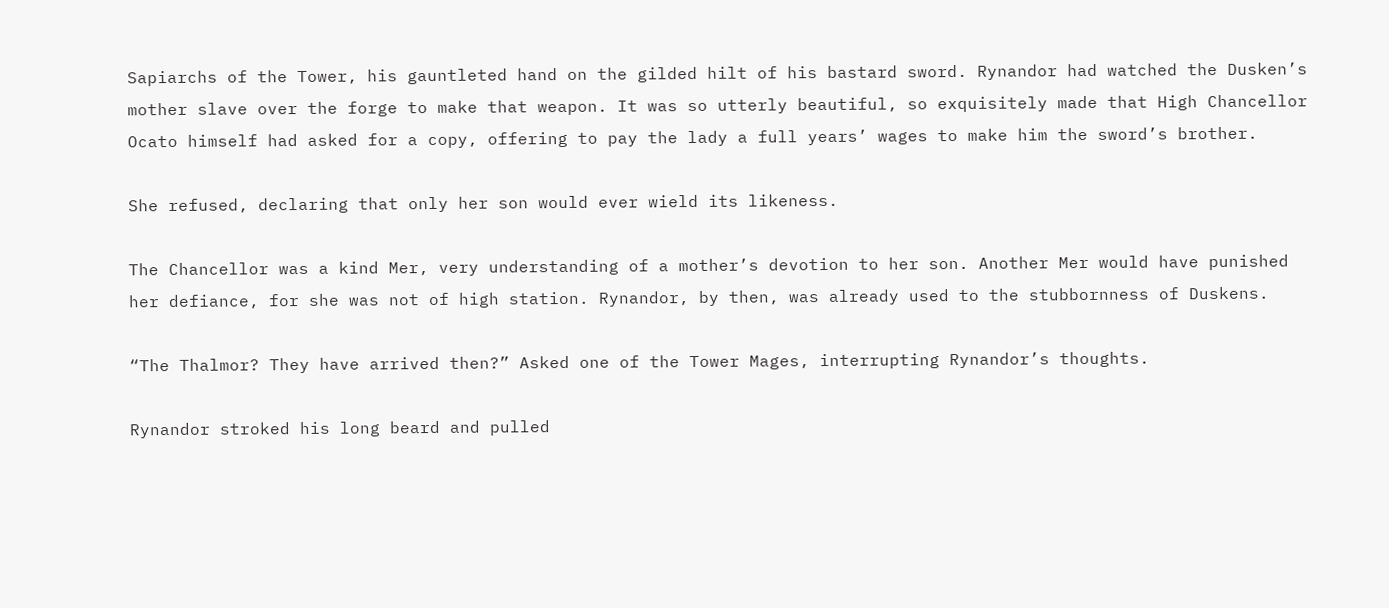Sapiarchs of the Tower, his gauntleted hand on the gilded hilt of his bastard sword. Rynandor had watched the Dusken’s mother slave over the forge to make that weapon. It was so utterly beautiful, so exquisitely made that High Chancellor Ocato himself had asked for a copy, offering to pay the lady a full years’ wages to make him the sword’s brother.

She refused, declaring that only her son would ever wield its likeness.

The Chancellor was a kind Mer, very understanding of a mother’s devotion to her son. Another Mer would have punished her defiance, for she was not of high station. Rynandor, by then, was already used to the stubbornness of Duskens.

“The Thalmor? They have arrived then?” Asked one of the Tower Mages, interrupting Rynandor’s thoughts.

Rynandor stroked his long beard and pulled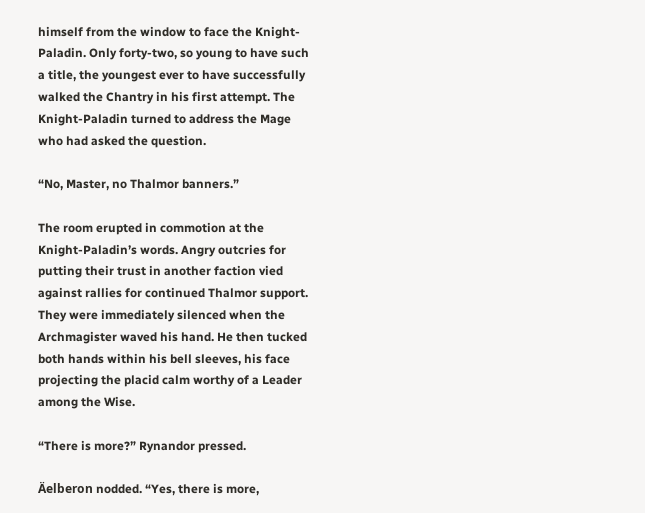himself from the window to face the Knight-Paladin. Only forty-two, so young to have such a title, the youngest ever to have successfully walked the Chantry in his first attempt. The Knight-Paladin turned to address the Mage who had asked the question.

“No, Master, no Thalmor banners.”

The room erupted in commotion at the Knight-Paladin’s words. Angry outcries for putting their trust in another faction vied against rallies for continued Thalmor support. They were immediately silenced when the Archmagister waved his hand. He then tucked both hands within his bell sleeves, his face projecting the placid calm worthy of a Leader among the Wise.

“There is more?” Rynandor pressed.

Äelberon nodded. “Yes, there is more,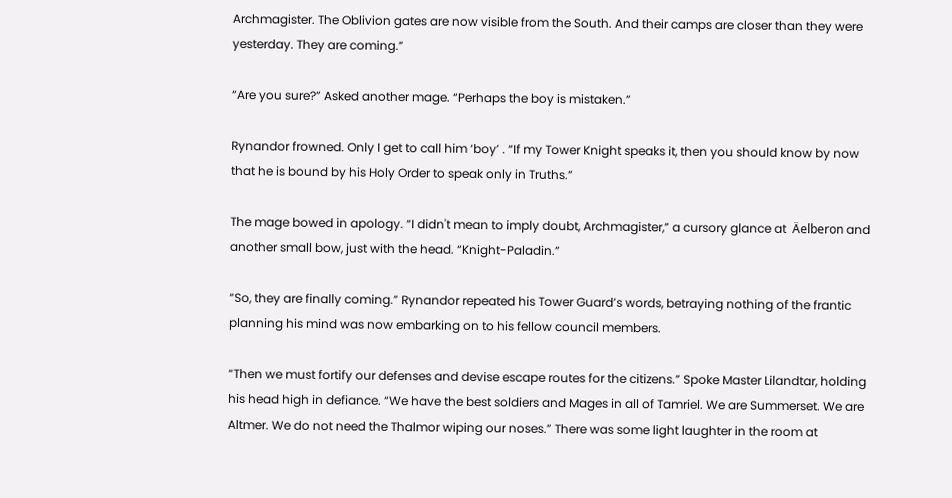Archmagister. The Oblivion gates are now visible from the South. And their camps are closer than they were yesterday. They are coming.”

“Are you sure?” Asked another mage. “Perhaps the boy is mistaken.”

Rynandor frowned. Only I get to call him ‘boy’ . “If my Tower Knight speaks it, then you should know by now that he is bound by his Holy Order to speak only in Truths.”

The mage bowed in apology. “I didn't mean to imply doubt, Archmagister,” a cursory glance at  Äelberon and another small bow, just with the head. “Knight-Paladin.”

“So, they are finally coming.” Rynandor repeated his Tower Guard’s words, betraying nothing of the frantic planning his mind was now embarking on to his fellow council members.

“Then we must fortify our defenses and devise escape routes for the citizens.” Spoke Master Lilandtar, holding his head high in defiance. “We have the best soldiers and Mages in all of Tamriel. We are Summerset. We are Altmer. We do not need the Thalmor wiping our noses.” There was some light laughter in the room at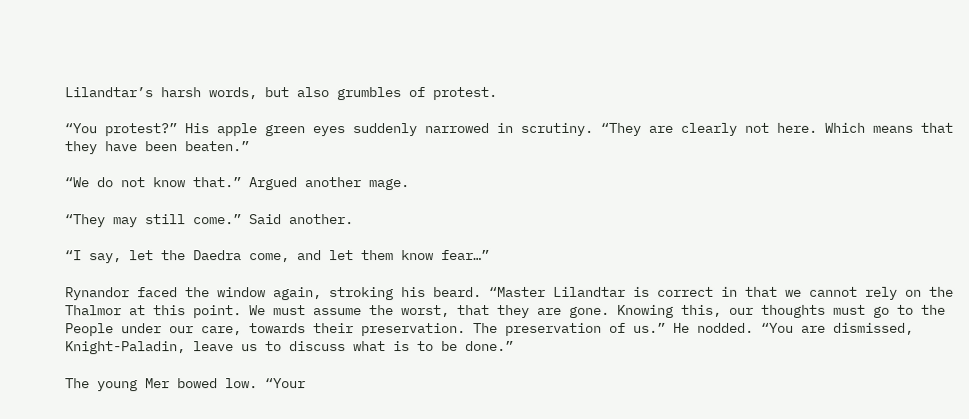Lilandtar’s harsh words, but also grumbles of protest.

“You protest?” His apple green eyes suddenly narrowed in scrutiny. “They are clearly not here. Which means that they have been beaten.”

“We do not know that.” Argued another mage.

“They may still come.” Said another.

“I say, let the Daedra come, and let them know fear…”

Rynandor faced the window again, stroking his beard. “Master Lilandtar is correct in that we cannot rely on the Thalmor at this point. We must assume the worst, that they are gone. Knowing this, our thoughts must go to the People under our care, towards their preservation. The preservation of us.” He nodded. “You are dismissed, Knight-Paladin, leave us to discuss what is to be done.”

The young Mer bowed low. “Your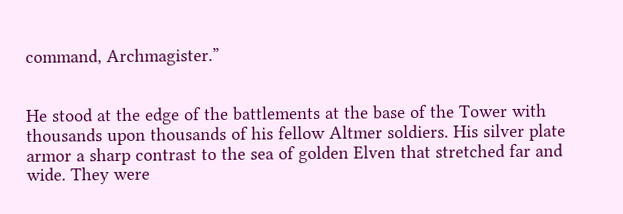command, Archmagister.”


He stood at the edge of the battlements at the base of the Tower with thousands upon thousands of his fellow Altmer soldiers. His silver plate armor a sharp contrast to the sea of golden Elven that stretched far and wide. They were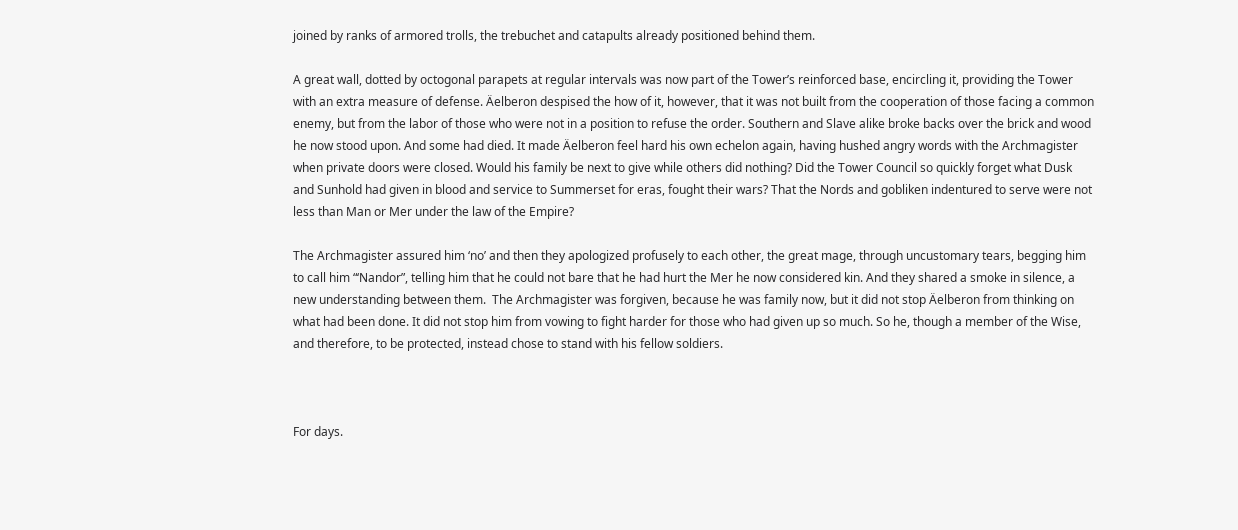joined by ranks of armored trolls, the trebuchet and catapults already positioned behind them.

A great wall, dotted by octogonal parapets at regular intervals was now part of the Tower’s reinforced base, encircling it, providing the Tower with an extra measure of defense. Äelberon despised the how of it, however, that it was not built from the cooperation of those facing a common enemy, but from the labor of those who were not in a position to refuse the order. Southern and Slave alike broke backs over the brick and wood he now stood upon. And some had died. It made Äelberon feel hard his own echelon again, having hushed angry words with the Archmagister when private doors were closed. Would his family be next to give while others did nothing? Did the Tower Council so quickly forget what Dusk and Sunhold had given in blood and service to Summerset for eras, fought their wars? That the Nords and gobliken indentured to serve were not less than Man or Mer under the law of the Empire?

The Archmagister assured him ‘no’ and then they apologized profusely to each other, the great mage, through uncustomary tears, begging him to call him “‘Nandor”, telling him that he could not bare that he had hurt the Mer he now considered kin. And they shared a smoke in silence, a new understanding between them.  The Archmagister was forgiven, because he was family now, but it did not stop Äelberon from thinking on what had been done. It did not stop him from vowing to fight harder for those who had given up so much. So he, though a member of the Wise, and therefore, to be protected, instead chose to stand with his fellow soldiers.



For days.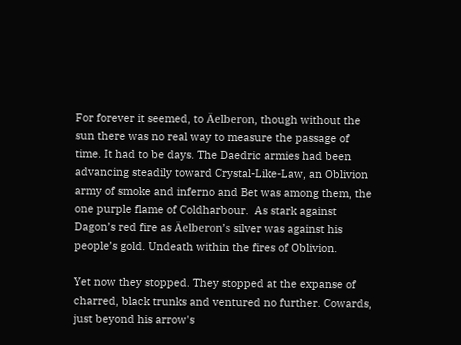For forever it seemed, to Äelberon, though without the sun there was no real way to measure the passage of time. It had to be days. The Daedric armies had been advancing steadily toward Crystal-Like-Law, an Oblivion army of smoke and inferno and Bet was among them, the one purple flame of Coldharbour.  As stark against Dagon’s red fire as Äelberon’s silver was against his people’s gold. Undeath within the fires of Oblivion.

Yet now they stopped. They stopped at the expanse of charred, black trunks and ventured no further. Cowards, just beyond his arrow's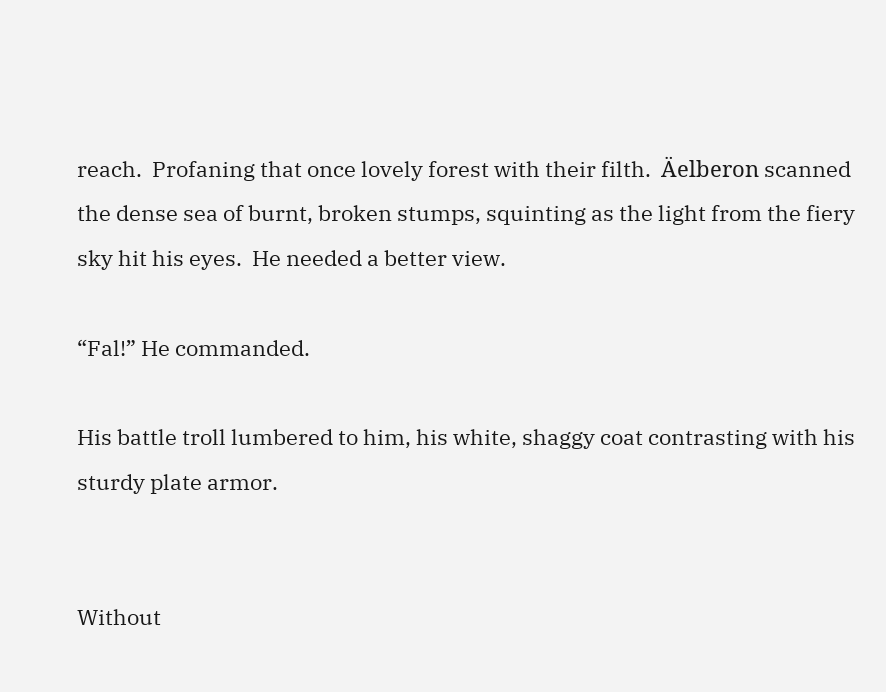reach.  Profaning that once lovely forest with their filth.  Äelberon scanned the dense sea of burnt, broken stumps, squinting as the light from the fiery sky hit his eyes.  He needed a better view.

“Fal!” He commanded.

His battle troll lumbered to him, his white, shaggy coat contrasting with his sturdy plate armor.


Without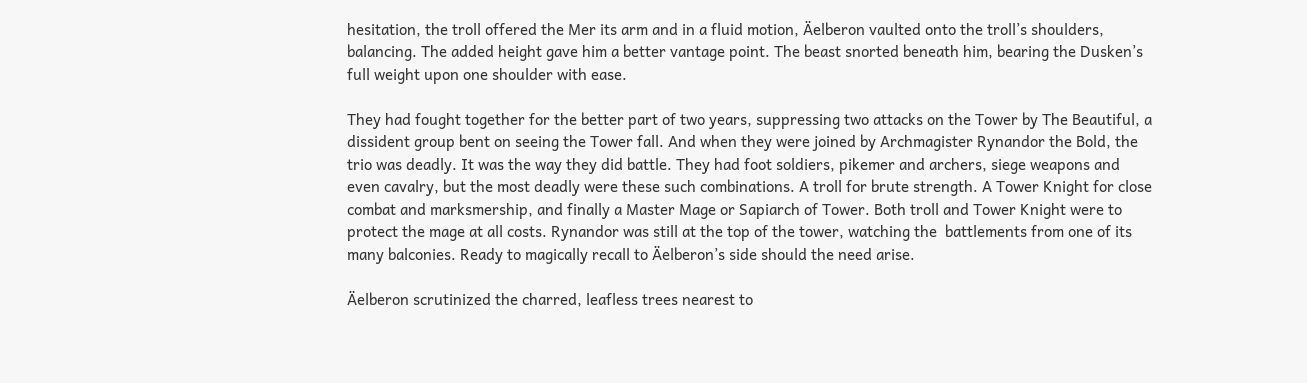hesitation, the troll offered the Mer its arm and in a fluid motion, Äelberon vaulted onto the troll’s shoulders, balancing. The added height gave him a better vantage point. The beast snorted beneath him, bearing the Dusken’s full weight upon one shoulder with ease.

They had fought together for the better part of two years, suppressing two attacks on the Tower by The Beautiful, a dissident group bent on seeing the Tower fall. And when they were joined by Archmagister Rynandor the Bold, the trio was deadly. It was the way they did battle. They had foot soldiers, pikemer and archers, siege weapons and even cavalry, but the most deadly were these such combinations. A troll for brute strength. A Tower Knight for close combat and marksmership, and finally a Master Mage or Sapiarch of Tower. Both troll and Tower Knight were to protect the mage at all costs. Rynandor was still at the top of the tower, watching the  battlements from one of its many balconies. Ready to magically recall to Äelberon’s side should the need arise.

Äelberon scrutinized the charred, leafless trees nearest to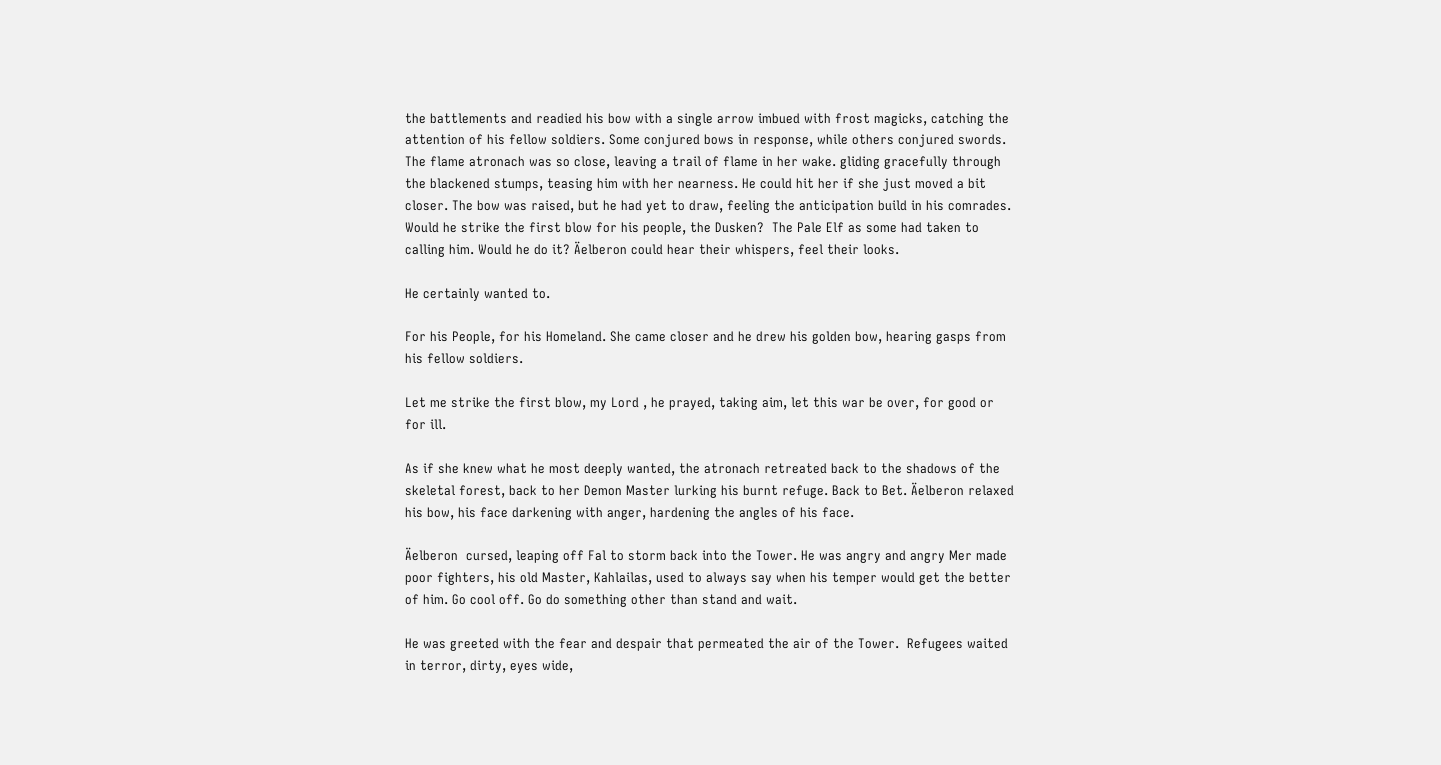the battlements and readied his bow with a single arrow imbued with frost magicks, catching the attention of his fellow soldiers. Some conjured bows in response, while others conjured swords. The flame atronach was so close, leaving a trail of flame in her wake. gliding gracefully through the blackened stumps, teasing him with her nearness. He could hit her if she just moved a bit closer. The bow was raised, but he had yet to draw, feeling the anticipation build in his comrades. Would he strike the first blow for his people, the Dusken?  The Pale Elf as some had taken to calling him. Would he do it? Äelberon could hear their whispers, feel their looks.

He certainly wanted to.

For his People, for his Homeland. She came closer and he drew his golden bow, hearing gasps from his fellow soldiers.

Let me strike the first blow, my Lord , he prayed, taking aim, let this war be over, for good or for ill.

As if she knew what he most deeply wanted, the atronach retreated back to the shadows of the skeletal forest, back to her Demon Master lurking his burnt refuge. Back to Bet. Äelberon relaxed his bow, his face darkening with anger, hardening the angles of his face.

Äelberon  cursed, leaping off Fal to storm back into the Tower. He was angry and angry Mer made poor fighters, his old Master, Kahlailas, used to always say when his temper would get the better of him. Go cool off. Go do something other than stand and wait.

He was greeted with the fear and despair that permeated the air of the Tower.  Refugees waited in terror, dirty, eyes wide,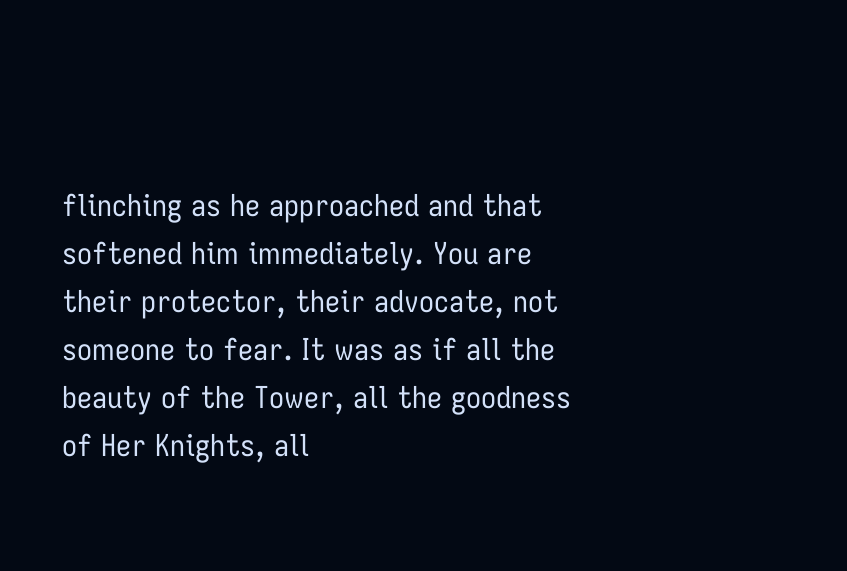flinching as he approached and that softened him immediately. You are their protector, their advocate, not someone to fear. It was as if all the beauty of the Tower, all the goodness of Her Knights, all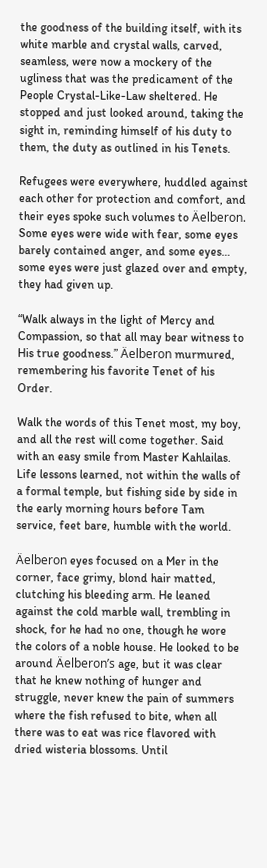the goodness of the building itself, with its white marble and crystal walls, carved, seamless, were now a mockery of the ugliness that was the predicament of the People Crystal-Like-Law sheltered. He stopped and just looked around, taking the sight in, reminding himself of his duty to them, the duty as outlined in his Tenets.

Refugees were everywhere, huddled against each other for protection and comfort, and their eyes spoke such volumes to Äelberon. Some eyes were wide with fear, some eyes barely contained anger, and some eyes… some eyes were just glazed over and empty, they had given up.

“Walk always in the light of Mercy and Compassion, so that all may bear witness to His true goodness.” Äelberon murmured, remembering his favorite Tenet of his Order.

Walk the words of this Tenet most, my boy, and all the rest will come together. Said with an easy smile from Master Kahlailas.  Life lessons learned, not within the walls of a formal temple, but fishing side by side in the early morning hours before Tam service, feet bare, humble with the world.

Äelberon eyes focused on a Mer in the corner, face grimy, blond hair matted, clutching his bleeding arm. He leaned against the cold marble wall, trembling in shock, for he had no one, though he wore the colors of a noble house. He looked to be around Äelberon’s age, but it was clear that he knew nothing of hunger and struggle, never knew the pain of summers where the fish refused to bite, when all there was to eat was rice flavored with dried wisteria blossoms. Until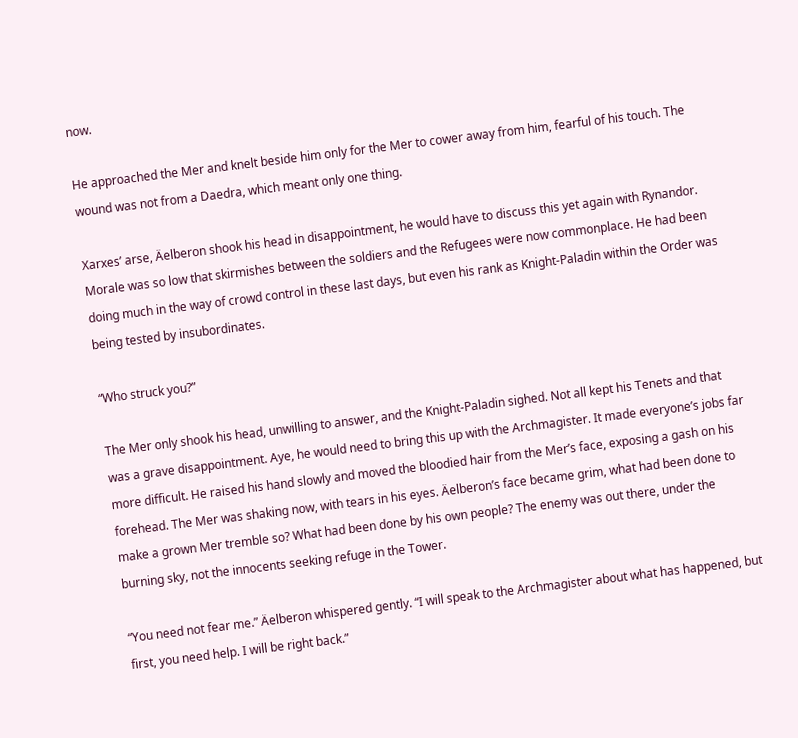now.

He approached the Mer and knelt beside him only for the Mer to cower away from him, fearful of his touch. The wound was not from a Daedra, which meant only one thing.

Xarxes’ arse, Äelberon shook his head in disappointment, he would have to discuss this yet again with Rynandor. Morale was so low that skirmishes between the soldiers and the Refugees were now commonplace. He had been doing much in the way of crowd control in these last days, but even his rank as Knight-Paladin within the Order was being tested by insubordinates.

“Who struck you?”

The Mer only shook his head, unwilling to answer, and the Knight-Paladin sighed. Not all kept his Tenets and that was a grave disappointment. Aye, he would need to bring this up with the Archmagister. It made everyone’s jobs far more difficult. He raised his hand slowly and moved the bloodied hair from the Mer’s face, exposing a gash on his forehead. The Mer was shaking now, with tears in his eyes. Äelberon’s face became grim, what had been done to make a grown Mer tremble so? What had been done by his own people? The enemy was out there, under the burning sky, not the innocents seeking refuge in the Tower.

“You need not fear me.” Äelberon whispered gently. “I will speak to the Archmagister about what has happened, but first, you need help. I will be right back.”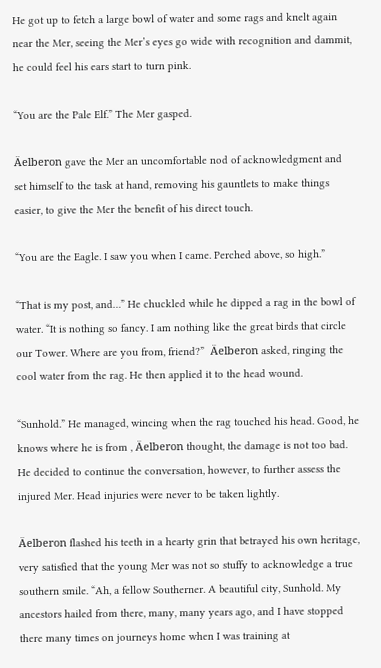He got up to fetch a large bowl of water and some rags and knelt again near the Mer, seeing the Mer’s eyes go wide with recognition and dammit, he could feel his ears start to turn pink.

“You are the Pale Elf.” The Mer gasped.

Äelberon gave the Mer an uncomfortable nod of acknowledgment and set himself to the task at hand, removing his gauntlets to make things easier, to give the Mer the benefit of his direct touch.

“You are the Eagle. I saw you when I came. Perched above, so high.”

“That is my post, and…” He chuckled while he dipped a rag in the bowl of water. “It is nothing so fancy. I am nothing like the great birds that circle our Tower. Where are you from, friend?”  Äelberon asked, ringing the cool water from the rag. He then applied it to the head wound.

“Sunhold.” He managed, wincing when the rag touched his head. Good, he knows where he is from , Äelberon thought, the damage is not too bad. He decided to continue the conversation, however, to further assess the injured Mer. Head injuries were never to be taken lightly.

Äelberon flashed his teeth in a hearty grin that betrayed his own heritage, very satisfied that the young Mer was not so stuffy to acknowledge a true southern smile. “Ah, a fellow Southerner. A beautiful city, Sunhold. My ancestors hailed from there, many, many years ago, and I have stopped there many times on journeys home when I was training at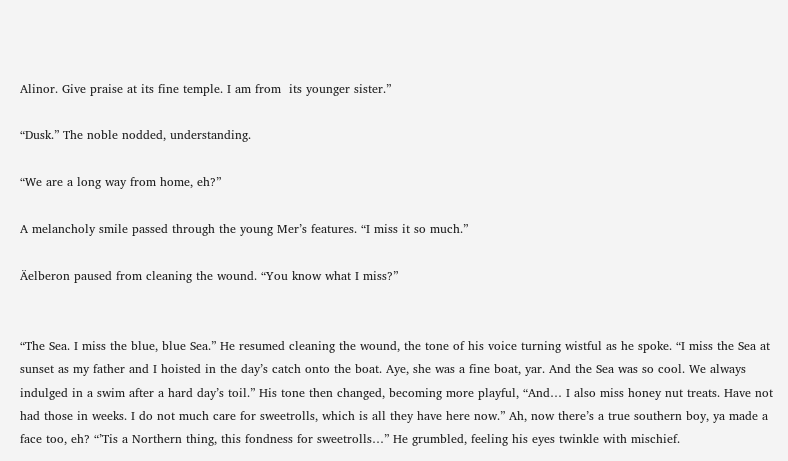Alinor. Give praise at its fine temple. I am from  its younger sister.”

“Dusk.” The noble nodded, understanding.

“We are a long way from home, eh?”

A melancholy smile passed through the young Mer’s features. “I miss it so much.”

Äelberon paused from cleaning the wound. “You know what I miss?”


“The Sea. I miss the blue, blue Sea.” He resumed cleaning the wound, the tone of his voice turning wistful as he spoke. “I miss the Sea at sunset as my father and I hoisted in the day’s catch onto the boat. Aye, she was a fine boat, yar. And the Sea was so cool. We always indulged in a swim after a hard day’s toil.” His tone then changed, becoming more playful, “And… I also miss honey nut treats. Have not had those in weeks. I do not much care for sweetrolls, which is all they have here now.” Ah, now there’s a true southern boy, ya made a face too, eh? “’Tis a Northern thing, this fondness for sweetrolls…” He grumbled, feeling his eyes twinkle with mischief.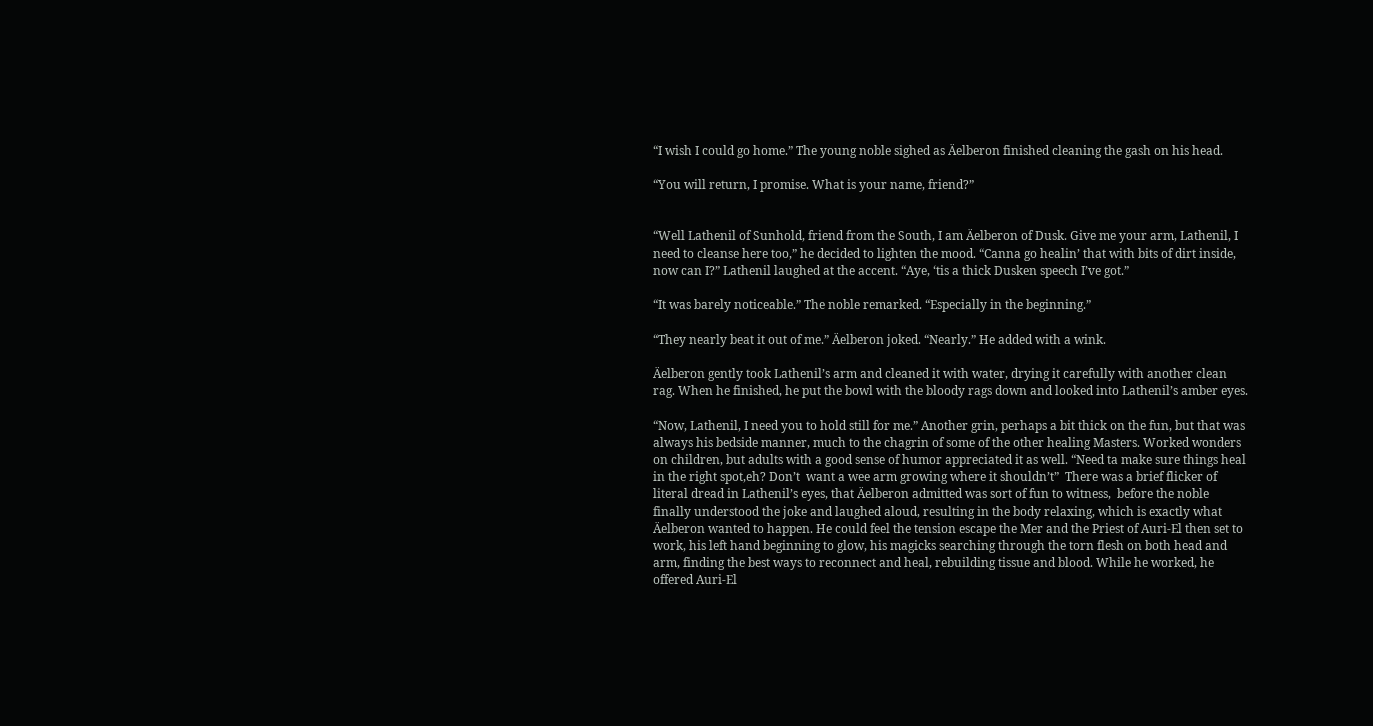“I wish I could go home.” The young noble sighed as Äelberon finished cleaning the gash on his head.

“You will return, I promise. What is your name, friend?”


“Well Lathenil of Sunhold, friend from the South, I am Äelberon of Dusk. Give me your arm, Lathenil, I need to cleanse here too,” he decided to lighten the mood. “Canna go healin’ that with bits of dirt inside, now can I?” Lathenil laughed at the accent. “Aye, ‘tis a thick Dusken speech I’ve got.”

“It was barely noticeable.” The noble remarked. “Especially in the beginning.”

“They nearly beat it out of me.” Äelberon joked. “Nearly.” He added with a wink.

Äelberon gently took Lathenil’s arm and cleaned it with water, drying it carefully with another clean rag. When he finished, he put the bowl with the bloody rags down and looked into Lathenil’s amber eyes.

“Now, Lathenil, I need you to hold still for me.” Another grin, perhaps a bit thick on the fun, but that was always his bedside manner, much to the chagrin of some of the other healing Masters. Worked wonders on children, but adults with a good sense of humor appreciated it as well. “Need ta make sure things heal in the right spot,eh? Don’t  want a wee arm growing where it shouldn’t”  There was a brief flicker of literal dread in Lathenil’s eyes, that Äelberon admitted was sort of fun to witness,  before the noble finally understood the joke and laughed aloud, resulting in the body relaxing, which is exactly what Äelberon wanted to happen. He could feel the tension escape the Mer and the Priest of Auri-El then set to work, his left hand beginning to glow, his magicks searching through the torn flesh on both head and arm, finding the best ways to reconnect and heal, rebuilding tissue and blood. While he worked, he offered Auri-El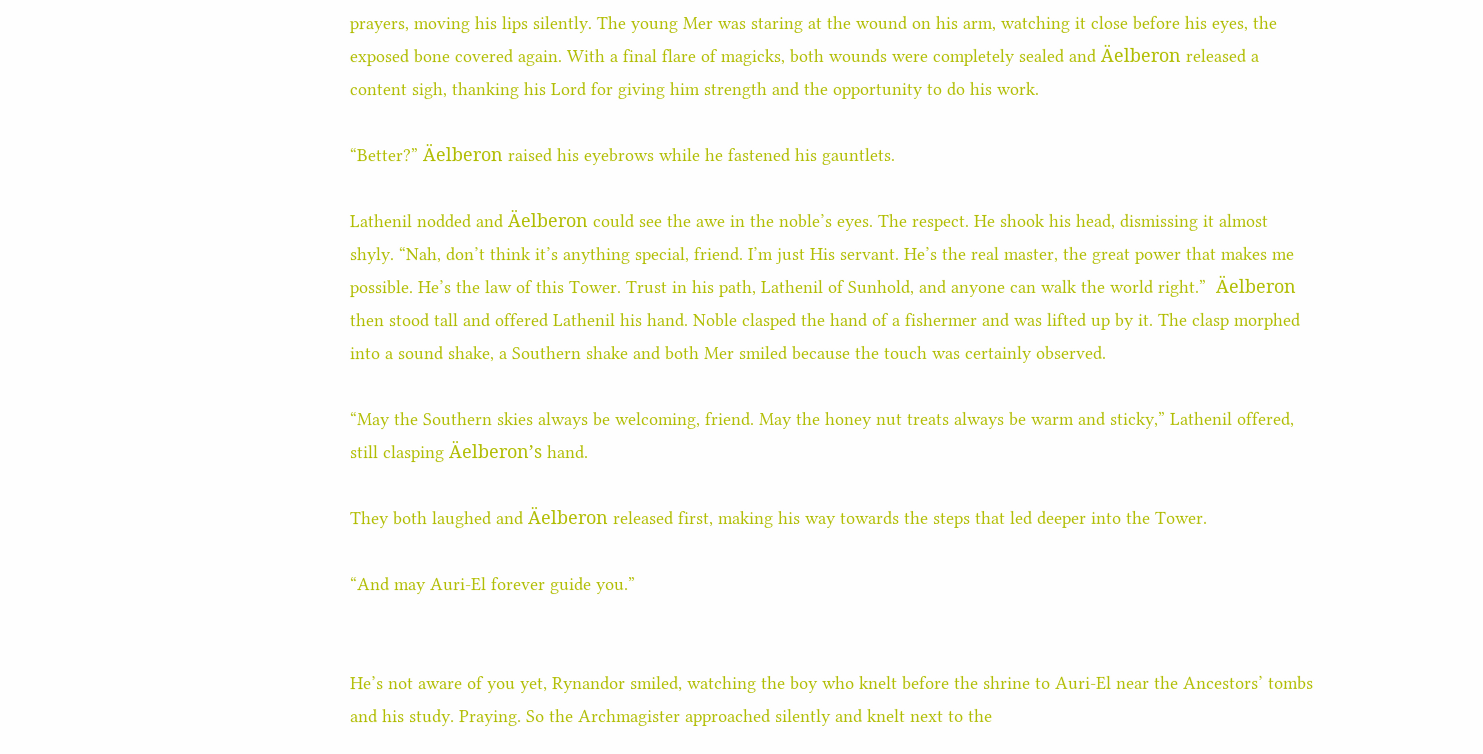prayers, moving his lips silently. The young Mer was staring at the wound on his arm, watching it close before his eyes, the exposed bone covered again. With a final flare of magicks, both wounds were completely sealed and Äelberon released a content sigh, thanking his Lord for giving him strength and the opportunity to do his work.

“Better?” Äelberon raised his eyebrows while he fastened his gauntlets.

Lathenil nodded and Äelberon could see the awe in the noble’s eyes. The respect. He shook his head, dismissing it almost shyly. “Nah, don’t think it’s anything special, friend. I’m just His servant. He’s the real master, the great power that makes me possible. He’s the law of this Tower. Trust in his path, Lathenil of Sunhold, and anyone can walk the world right.”  Äelberon then stood tall and offered Lathenil his hand. Noble clasped the hand of a fishermer and was lifted up by it. The clasp morphed into a sound shake, a Southern shake and both Mer smiled because the touch was certainly observed.

“May the Southern skies always be welcoming, friend. May the honey nut treats always be warm and sticky,” Lathenil offered, still clasping Äelberon’s hand.

They both laughed and Äelberon released first, making his way towards the steps that led deeper into the Tower.

“And may Auri-El forever guide you.”


He’s not aware of you yet, Rynandor smiled, watching the boy who knelt before the shrine to Auri-El near the Ancestors’ tombs and his study. Praying. So the Archmagister approached silently and knelt next to the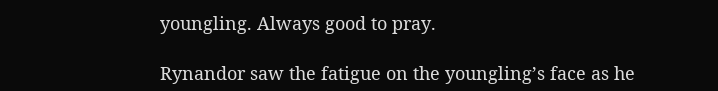youngling. Always good to pray.

Rynandor saw the fatigue on the youngling’s face as he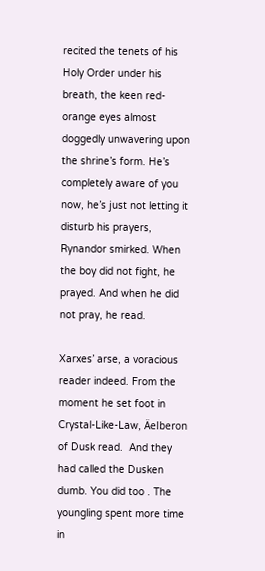recited the tenets of his Holy Order under his breath, the keen red-orange eyes almost doggedly unwavering upon the shrine’s form. He’s completely aware of you now, he’s just not letting it disturb his prayers, Rynandor smirked. When the boy did not fight, he prayed. And when he did not pray, he read.

Xarxes’ arse, a voracious reader indeed. From the moment he set foot in Crystal-Like-Law, Äelberon of Dusk read.  And they had called the Dusken dumb. You did too . The youngling spent more time in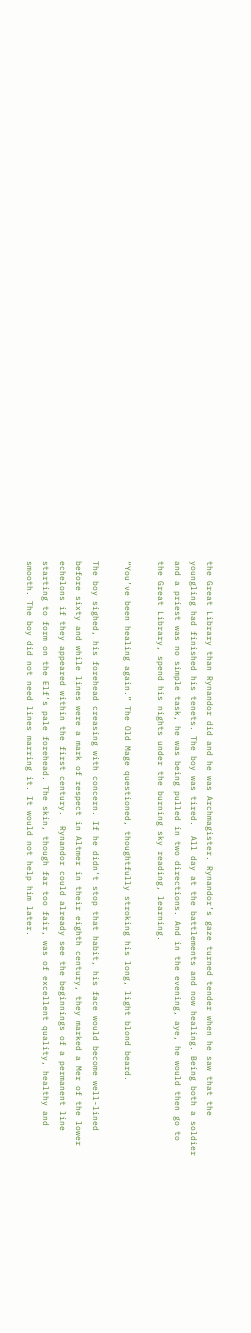the Great Library than Rynandor did and he was Archmagister. Rynandor’s gaze turned tender when he saw that the youngling had finished his tenets. The boy was tired.  All day at the battlements and now healing. Being both a soldier and a priest was no simple task, he was being pulled in two directions. And in the evening, aye, he would then go to the Great Library, spend his nights under the burning sky reading, learning.

“You’ve been healing again.” The Old Mage questioned, thoughtfully stroking his long, light blond beard.

The boy sighed, his forehead creasing with concern. If he didn’t stop that habit, his face would become well-lined before sixty and while lines were a mark of respect in Altmer in their eighth century, they marked a Mer of the lower echelons if they appeared within the first century.  Rynandor could already see the beginnings of a permanent line starting to form on the Elf’s pale forehead. The skin, though far too fair, was of excellent quality, healthy and smooth. The boy did not need lines marring it. It would not help him later.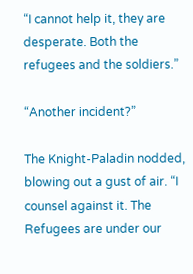“I cannot help it, they are desperate. Both the refugees and the soldiers.”

“Another incident?”

The Knight-Paladin nodded, blowing out a gust of air. “I counsel against it. The Refugees are under our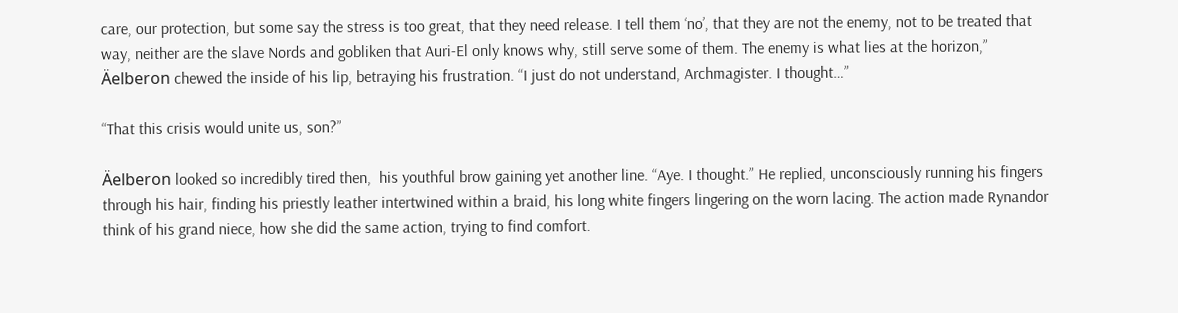care, our protection, but some say the stress is too great, that they need release. I tell them ‘no’, that they are not the enemy, not to be treated that way, neither are the slave Nords and gobliken that Auri-El only knows why, still serve some of them. The enemy is what lies at the horizon,” Äelberon chewed the inside of his lip, betraying his frustration. “I just do not understand, Archmagister. I thought…”

“That this crisis would unite us, son?”

Äelberon looked so incredibly tired then,  his youthful brow gaining yet another line. “Aye. I thought.” He replied, unconsciously running his fingers through his hair, finding his priestly leather intertwined within a braid, his long white fingers lingering on the worn lacing. The action made Rynandor think of his grand niece, how she did the same action, trying to find comfort.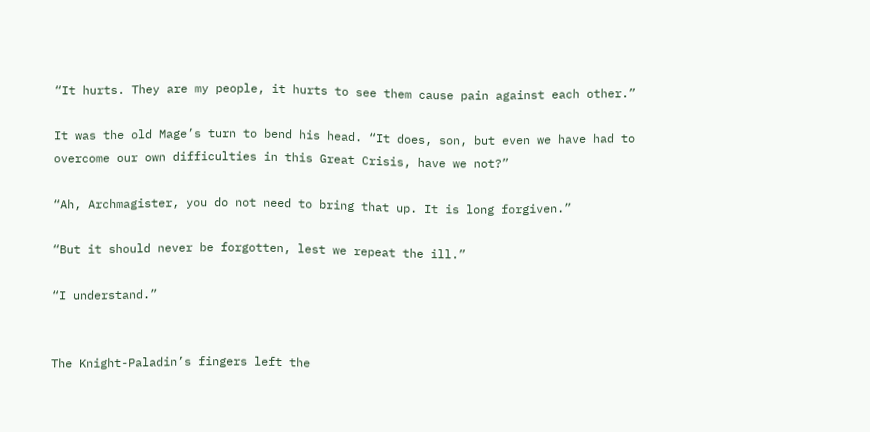“It hurts. They are my people, it hurts to see them cause pain against each other.”

It was the old Mage’s turn to bend his head. “It does, son, but even we have had to overcome our own difficulties in this Great Crisis, have we not?”

“Ah, Archmagister, you do not need to bring that up. It is long forgiven.”

“But it should never be forgotten, lest we repeat the ill.”

“I understand.”


The Knight-Paladin’s fingers left the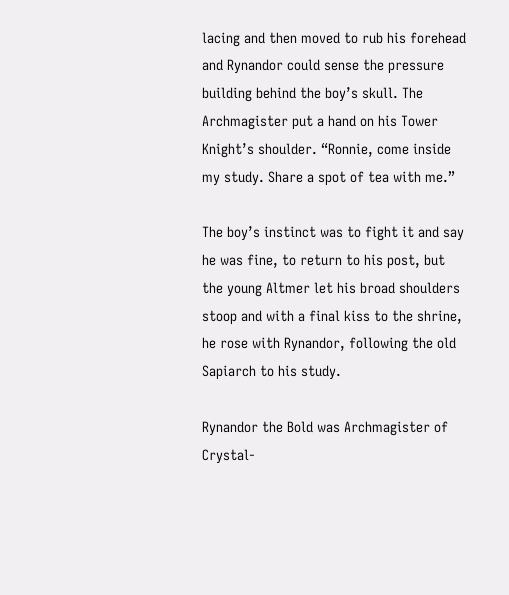lacing and then moved to rub his forehead and Rynandor could sense the pressure building behind the boy’s skull. The Archmagister put a hand on his Tower Knight’s shoulder. “Ronnie, come inside my study. Share a spot of tea with me.”

The boy’s instinct was to fight it and say he was fine, to return to his post, but the young Altmer let his broad shoulders stoop and with a final kiss to the shrine, he rose with Rynandor, following the old Sapiarch to his study.

Rynandor the Bold was Archmagister of Crystal-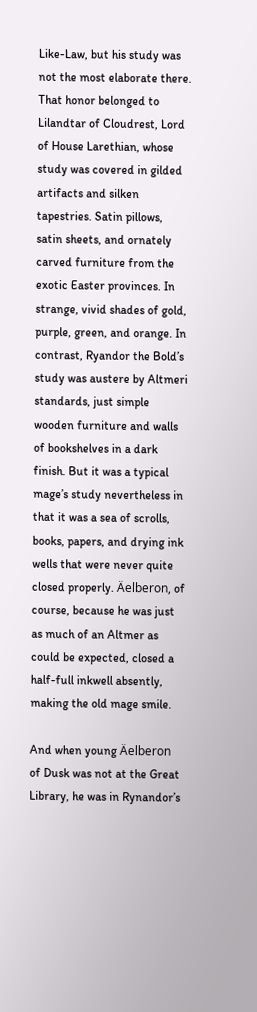Like-Law, but his study was not the most elaborate there. That honor belonged to Lilandtar of Cloudrest, Lord of House Larethian, whose study was covered in gilded artifacts and silken tapestries. Satin pillows, satin sheets, and ornately carved furniture from the exotic Easter provinces. In strange, vivid shades of gold, purple, green, and orange. In contrast, Ryandor the Bold’s study was austere by Altmeri standards, just simple wooden furniture and walls of bookshelves in a dark finish. But it was a typical mage’s study nevertheless in that it was a sea of scrolls, books, papers, and drying ink wells that were never quite closed properly. Äelberon, of course, because he was just as much of an Altmer as could be expected, closed a half-full inkwell absently, making the old mage smile.

And when young Äelberon of Dusk was not at the Great Library, he was in Rynandor’s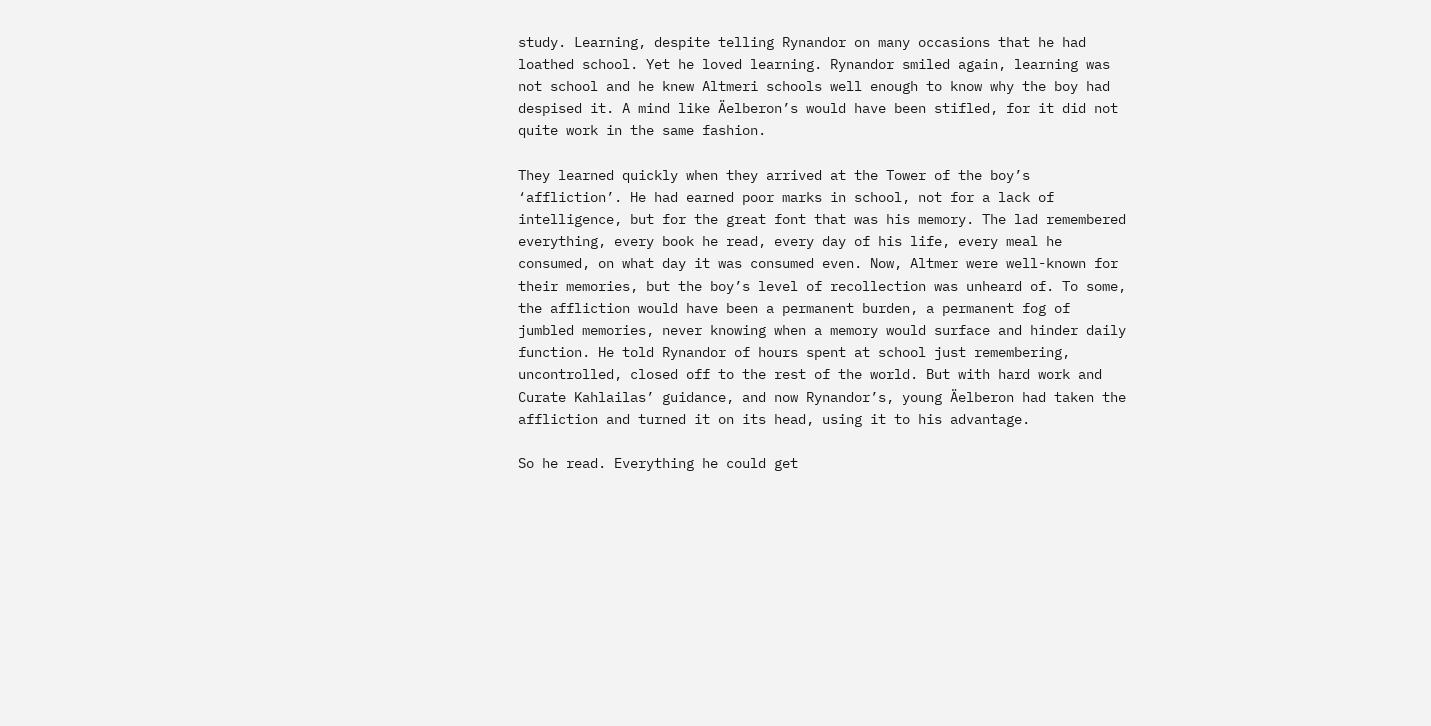study. Learning, despite telling Rynandor on many occasions that he had loathed school. Yet he loved learning. Rynandor smiled again, learning was not school and he knew Altmeri schools well enough to know why the boy had despised it. A mind like Äelberon’s would have been stifled, for it did not quite work in the same fashion.

They learned quickly when they arrived at the Tower of the boy’s ‘affliction’. He had earned poor marks in school, not for a lack of intelligence, but for the great font that was his memory. The lad remembered everything, every book he read, every day of his life, every meal he consumed, on what day it was consumed even. Now, Altmer were well-known for their memories, but the boy’s level of recollection was unheard of. To some, the affliction would have been a permanent burden, a permanent fog of jumbled memories, never knowing when a memory would surface and hinder daily function. He told Rynandor of hours spent at school just remembering, uncontrolled, closed off to the rest of the world. But with hard work and Curate Kahlailas’ guidance, and now Rynandor’s, young Äelberon had taken the affliction and turned it on its head, using it to his advantage.

So he read. Everything he could get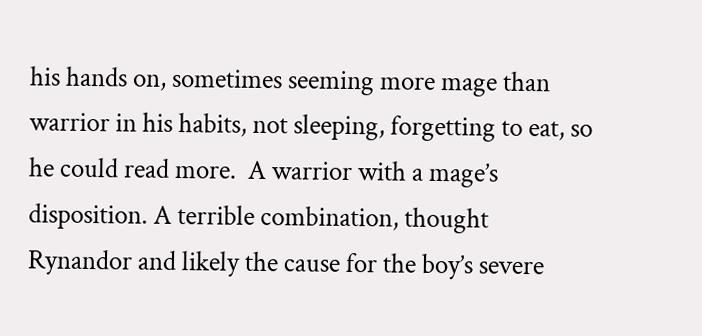his hands on, sometimes seeming more mage than warrior in his habits, not sleeping, forgetting to eat, so he could read more.  A warrior with a mage’s disposition. A terrible combination, thought Rynandor and likely the cause for the boy’s severe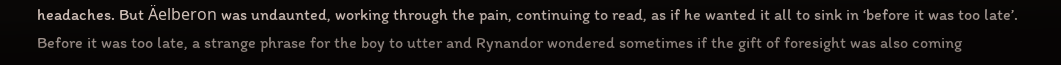headaches. But Äelberon was undaunted, working through the pain, continuing to read, as if he wanted it all to sink in ‘before it was too late’. Before it was too late, a strange phrase for the boy to utter and Rynandor wondered sometimes if the gift of foresight was also coming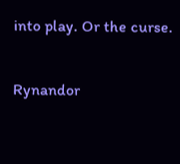into play. Or the curse.

Rynandor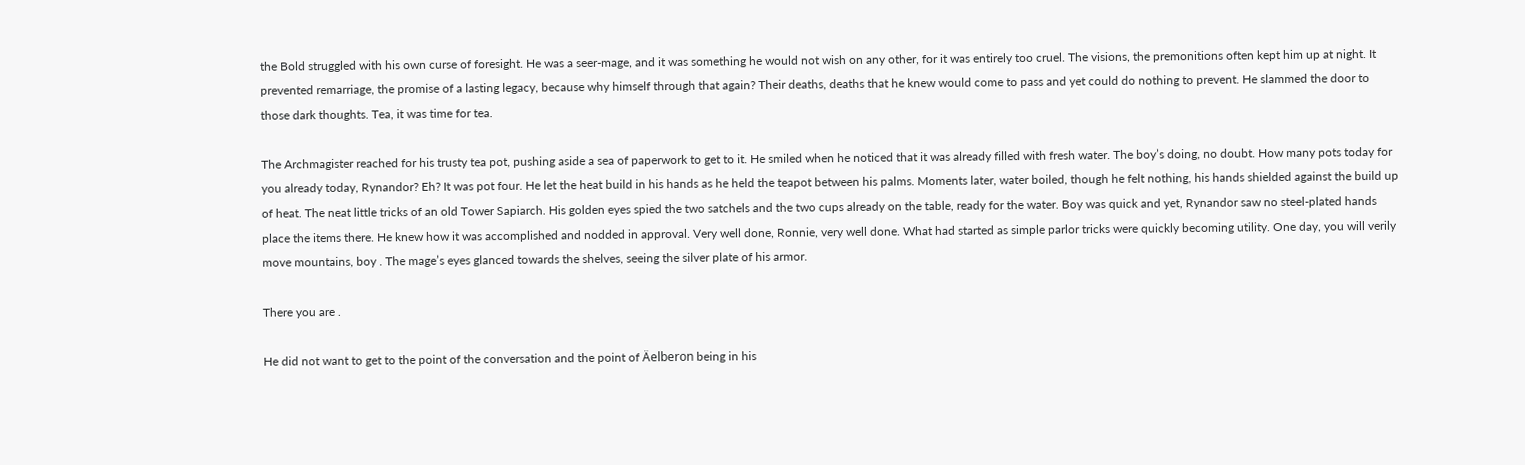the Bold struggled with his own curse of foresight. He was a seer-mage, and it was something he would not wish on any other, for it was entirely too cruel. The visions, the premonitions often kept him up at night. It prevented remarriage, the promise of a lasting legacy, because why himself through that again? Their deaths, deaths that he knew would come to pass and yet could do nothing to prevent. He slammed the door to those dark thoughts. Tea, it was time for tea.

The Archmagister reached for his trusty tea pot, pushing aside a sea of paperwork to get to it. He smiled when he noticed that it was already filled with fresh water. The boy’s doing, no doubt. How many pots today for you already today, Rynandor? Eh? It was pot four. He let the heat build in his hands as he held the teapot between his palms. Moments later, water boiled, though he felt nothing, his hands shielded against the build up of heat. The neat little tricks of an old Tower Sapiarch. His golden eyes spied the two satchels and the two cups already on the table, ready for the water. Boy was quick and yet, Rynandor saw no steel-plated hands place the items there. He knew how it was accomplished and nodded in approval. Very well done, Ronnie, very well done. What had started as simple parlor tricks were quickly becoming utility. One day, you will verily move mountains, boy . The mage’s eyes glanced towards the shelves, seeing the silver plate of his armor.

There you are .

He did not want to get to the point of the conversation and the point of Äelberon being in his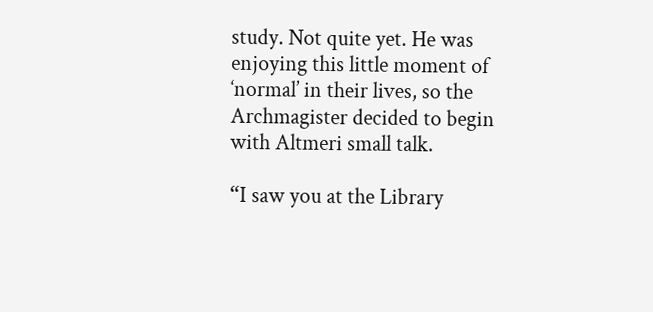study. Not quite yet. He was enjoying this little moment of ‘normal’ in their lives, so the Archmagister decided to begin with Altmeri small talk.

“I saw you at the Library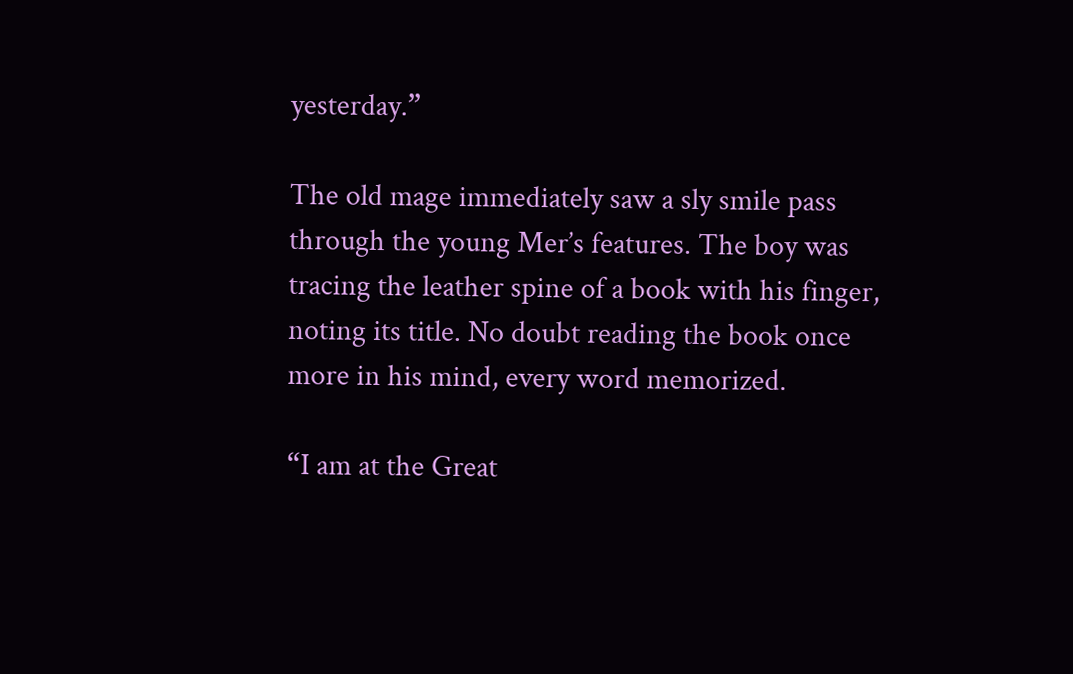yesterday.”

The old mage immediately saw a sly smile pass through the young Mer’s features. The boy was tracing the leather spine of a book with his finger, noting its title. No doubt reading the book once more in his mind, every word memorized.

“I am at the Great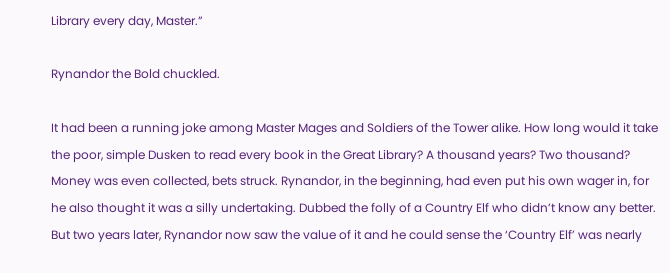Library every day, Master.”

Rynandor the Bold chuckled.

It had been a running joke among Master Mages and Soldiers of the Tower alike. How long would it take the poor, simple Dusken to read every book in the Great Library? A thousand years? Two thousand? Money was even collected, bets struck. Rynandor, in the beginning, had even put his own wager in, for he also thought it was a silly undertaking. Dubbed the folly of a Country Elf who didn’t know any better. But two years later, Rynandor now saw the value of it and he could sense the ‘Country Elf’ was nearly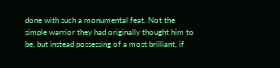done with such a monumental feat. Not the simple warrior they had originally thought him to be, but instead possessing of a most brilliant, if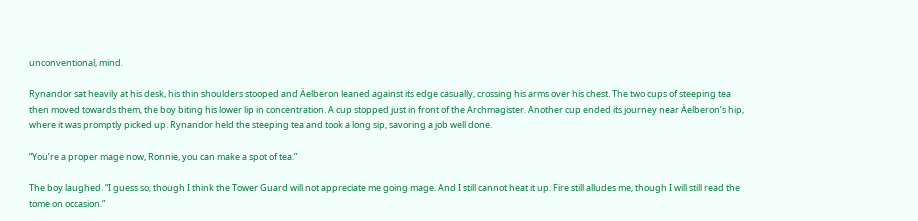unconventional, mind.

Rynandor sat heavily at his desk, his thin shoulders stooped and Äelberon leaned against its edge casually, crossing his arms over his chest. The two cups of steeping tea then moved towards them, the boy biting his lower lip in concentration. A cup stopped just in front of the Archmagister. Another cup ended its journey near Äelberon’s hip, where it was promptly picked up. Rynandor held the steeping tea and took a long sip, savoring a job well done.

“You’re a proper mage now, Ronnie, you can make a spot of tea.”

The boy laughed. “I guess so, though I think the Tower Guard will not appreciate me going mage. And I still cannot heat it up. Fire still alludes me, though I will still read the tome on occasion.”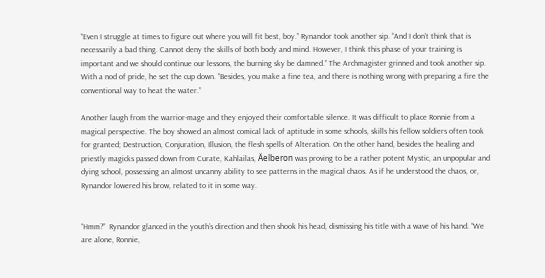“Even I struggle at times to figure out where you will fit best, boy.” Rynandor took another sip. “And I don’t think that is necessarily a bad thing. Cannot deny the skills of both body and mind. However, I think this phase of your training is important and we should continue our lessons, the burning sky be damned.” The Archmagister grinned and took another sip. With a nod of pride, he set the cup down. “Besides, you make a fine tea, and there is nothing wrong with preparing a fire the conventional way to heat the water.”

Another laugh from the warrior-mage and they enjoyed their comfortable silence. It was difficult to place Ronnie from a magical perspective. The boy showed an almost comical lack of aptitude in some schools, skills his fellow soldiers often took for granted; Destruction, Conjuration, Illusion, the flesh spells of Alteration. On the other hand, besides the healing and priestly magicks passed down from Curate, Kahlailas, Äelberon was proving to be a rather potent Mystic, an unpopular and dying school, possessing an almost uncanny ability to see patterns in the magical chaos. As if he understood the chaos, or, Rynandor lowered his brow, related to it in some way.


“Hmm?”  Rynandor glanced in the youth’s direction and then shook his head, dismissing his title with a wave of his hand. “We are alone, Ronnie,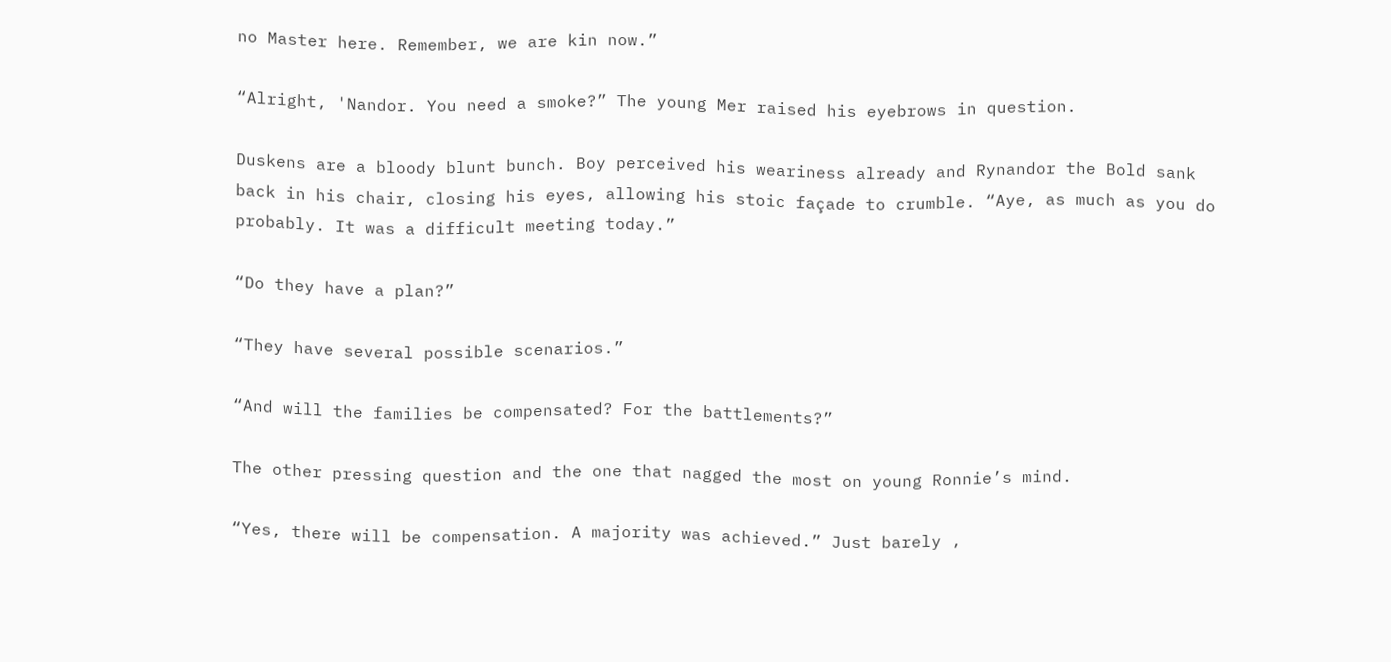no Master here. Remember, we are kin now.”

“Alright, 'Nandor. You need a smoke?” The young Mer raised his eyebrows in question.

Duskens are a bloody blunt bunch. Boy perceived his weariness already and Rynandor the Bold sank back in his chair, closing his eyes, allowing his stoic façade to crumble. “Aye, as much as you do probably. It was a difficult meeting today.”

“Do they have a plan?”

“They have several possible scenarios.”

“And will the families be compensated? For the battlements?”

The other pressing question and the one that nagged the most on young Ronnie’s mind.

“Yes, there will be compensation. A majority was achieved.” Just barely ,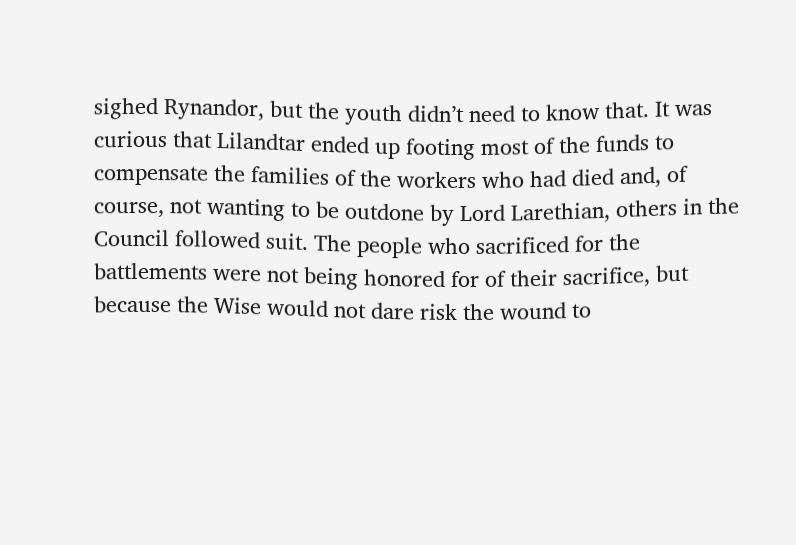sighed Rynandor, but the youth didn’t need to know that. It was curious that Lilandtar ended up footing most of the funds to compensate the families of the workers who had died and, of course, not wanting to be outdone by Lord Larethian, others in the Council followed suit. The people who sacrificed for the battlements were not being honored for of their sacrifice, but because the Wise would not dare risk the wound to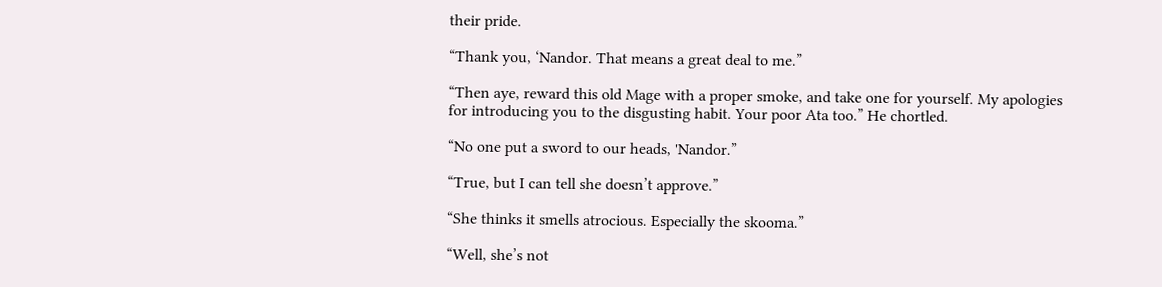their pride.

“Thank you, ‘Nandor. That means a great deal to me.”

“Then aye, reward this old Mage with a proper smoke, and take one for yourself. My apologies for introducing you to the disgusting habit. Your poor Ata too.” He chortled.

“No one put a sword to our heads, 'Nandor.”

“True, but I can tell she doesn’t approve.”

“She thinks it smells atrocious. Especially the skooma.”

“Well, she’s not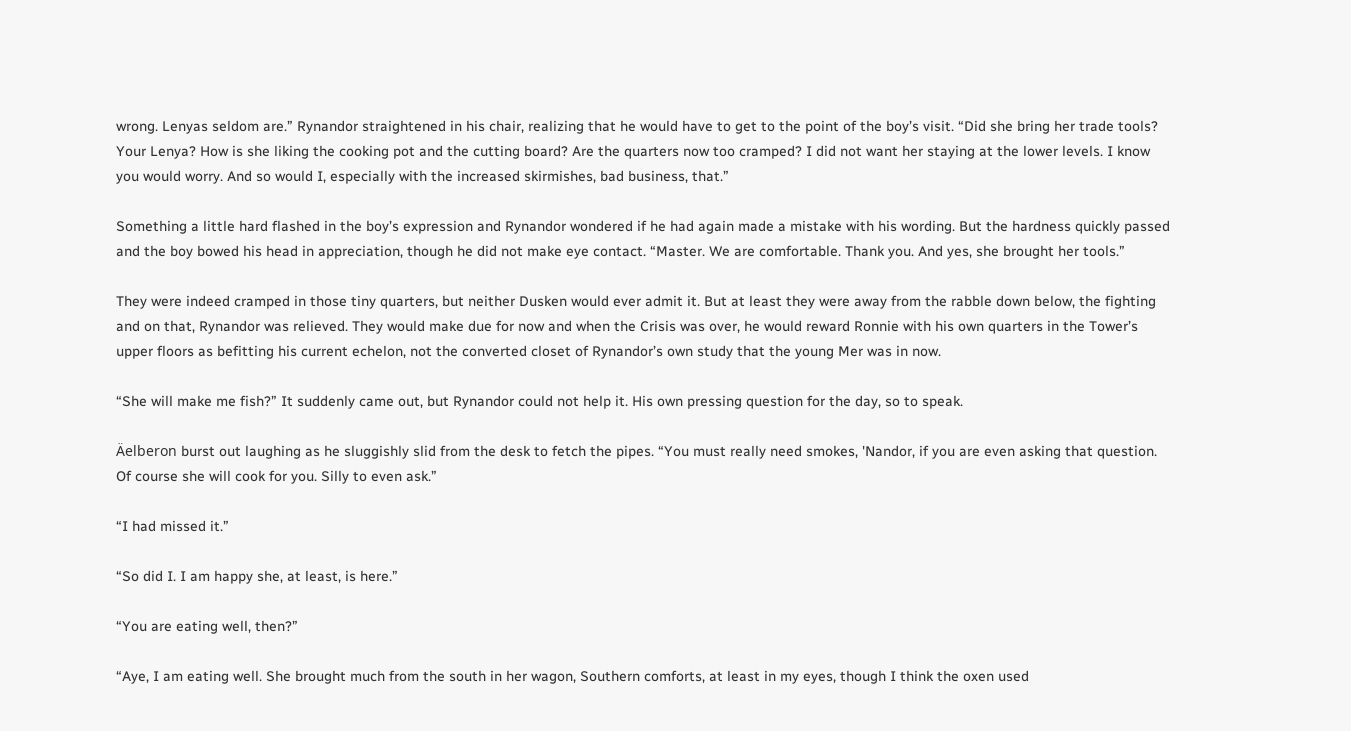wrong. Lenyas seldom are.” Rynandor straightened in his chair, realizing that he would have to get to the point of the boy’s visit. “Did she bring her trade tools? Your Lenya? How is she liking the cooking pot and the cutting board? Are the quarters now too cramped? I did not want her staying at the lower levels. I know you would worry. And so would I, especially with the increased skirmishes, bad business, that.”

Something a little hard flashed in the boy’s expression and Rynandor wondered if he had again made a mistake with his wording. But the hardness quickly passed and the boy bowed his head in appreciation, though he did not make eye contact. “Master. We are comfortable. Thank you. And yes, she brought her tools.”

They were indeed cramped in those tiny quarters, but neither Dusken would ever admit it. But at least they were away from the rabble down below, the fighting and on that, Rynandor was relieved. They would make due for now and when the Crisis was over, he would reward Ronnie with his own quarters in the Tower’s upper floors as befitting his current echelon, not the converted closet of Rynandor’s own study that the young Mer was in now.

“She will make me fish?” It suddenly came out, but Rynandor could not help it. His own pressing question for the day, so to speak.

Äelberon burst out laughing as he sluggishly slid from the desk to fetch the pipes. “You must really need smokes, 'Nandor, if you are even asking that question. Of course she will cook for you. Silly to even ask.”

“I had missed it.”

“So did I. I am happy she, at least, is here.”

“You are eating well, then?”

“Aye, I am eating well. She brought much from the south in her wagon, Southern comforts, at least in my eyes, though I think the oxen used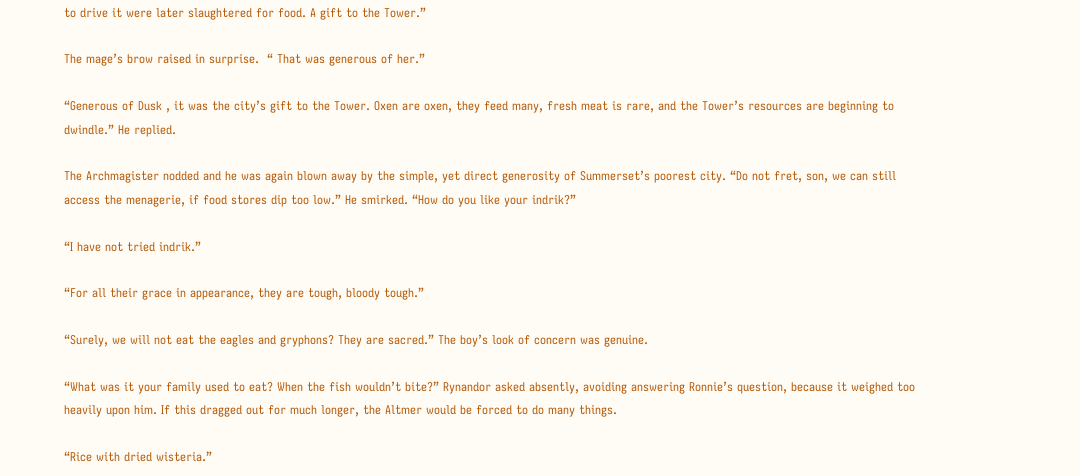to drive it were later slaughtered for food. A gift to the Tower.”

The mage’s brow raised in surprise.  “ That was generous of her.”

“Generous of Dusk , it was the city’s gift to the Tower. Oxen are oxen, they feed many, fresh meat is rare, and the Tower’s resources are beginning to dwindle.” He replied.

The Archmagister nodded and he was again blown away by the simple, yet direct generosity of Summerset’s poorest city. “Do not fret, son, we can still access the menagerie, if food stores dip too low.” He smirked. “How do you like your indrik?”

“I have not tried indrik.”

“For all their grace in appearance, they are tough, bloody tough.”

“Surely, we will not eat the eagles and gryphons? They are sacred.” The boy’s look of concern was genuine.

“What was it your family used to eat? When the fish wouldn’t bite?” Rynandor asked absently, avoiding answering Ronnie’s question, because it weighed too heavily upon him. If this dragged out for much longer, the Altmer would be forced to do many things.

“Rice with dried wisteria.”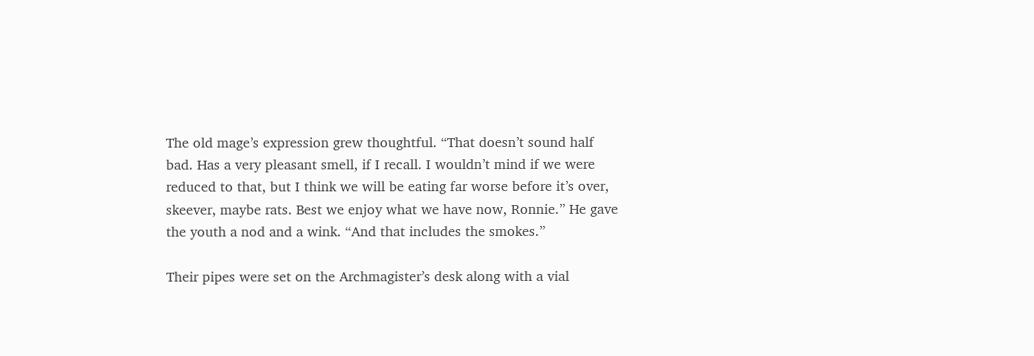The old mage’s expression grew thoughtful. “That doesn’t sound half bad. Has a very pleasant smell, if I recall. I wouldn’t mind if we were reduced to that, but I think we will be eating far worse before it’s over, skeever, maybe rats. Best we enjoy what we have now, Ronnie.” He gave the youth a nod and a wink. “And that includes the smokes.”

Their pipes were set on the Archmagister’s desk along with a vial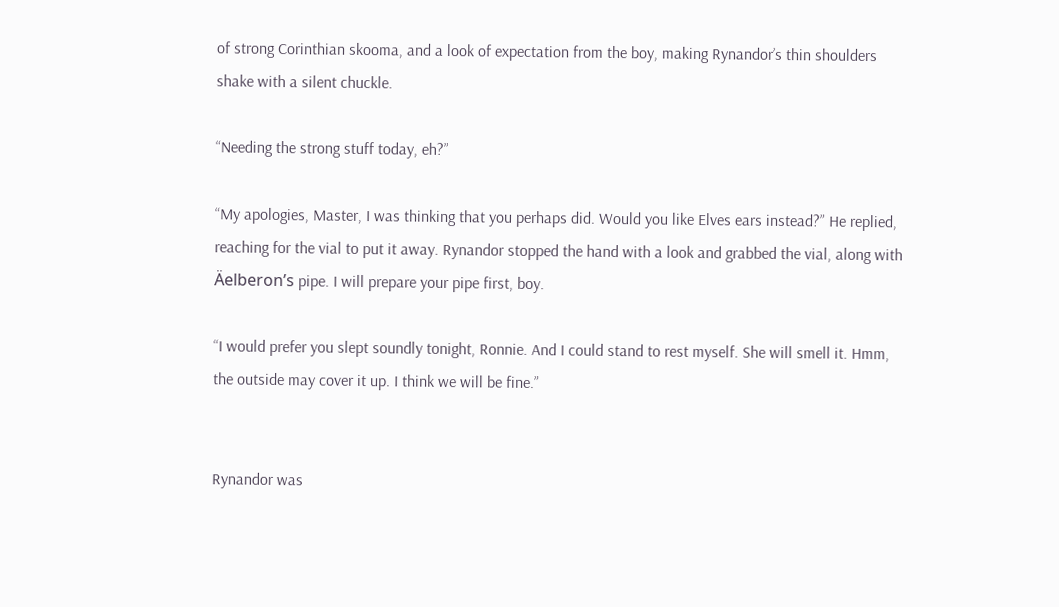of strong Corinthian skooma, and a look of expectation from the boy, making Rynandor’s thin shoulders shake with a silent chuckle.

“Needing the strong stuff today, eh?”

“My apologies, Master, I was thinking that you perhaps did. Would you like Elves ears instead?” He replied, reaching for the vial to put it away. Rynandor stopped the hand with a look and grabbed the vial, along with Äelberon’s pipe. I will prepare your pipe first, boy.

“I would prefer you slept soundly tonight, Ronnie. And I could stand to rest myself. She will smell it. Hmm, the outside may cover it up. I think we will be fine.”


Rynandor was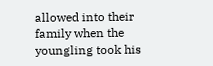allowed into their family when the youngling took his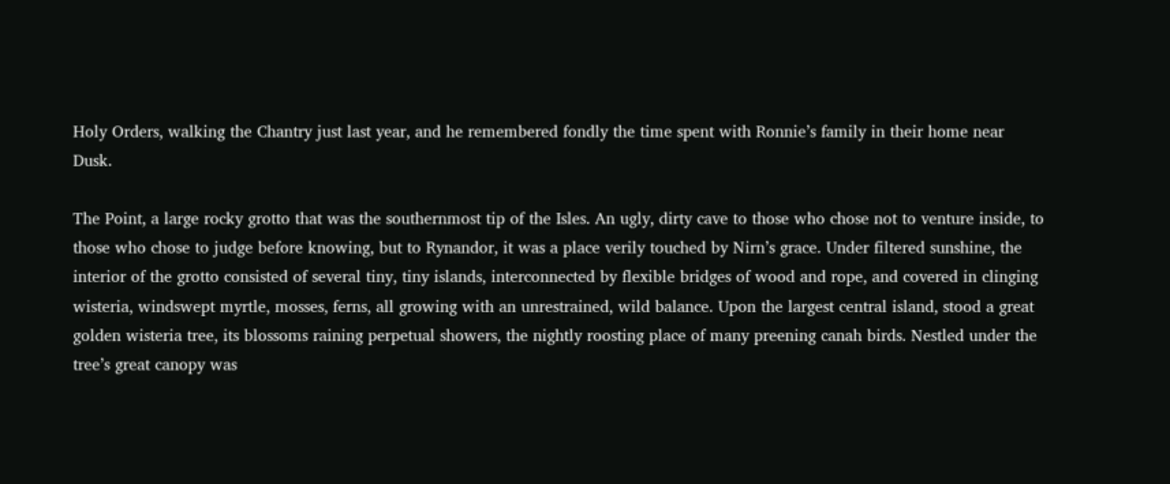Holy Orders, walking the Chantry just last year, and he remembered fondly the time spent with Ronnie’s family in their home near Dusk.

The Point, a large rocky grotto that was the southernmost tip of the Isles. An ugly, dirty cave to those who chose not to venture inside, to those who chose to judge before knowing, but to Rynandor, it was a place verily touched by Nirn’s grace. Under filtered sunshine, the interior of the grotto consisted of several tiny, tiny islands, interconnected by flexible bridges of wood and rope, and covered in clinging wisteria, windswept myrtle, mosses, ferns, all growing with an unrestrained, wild balance. Upon the largest central island, stood a great golden wisteria tree, its blossoms raining perpetual showers, the nightly roosting place of many preening canah birds. Nestled under the tree’s great canopy was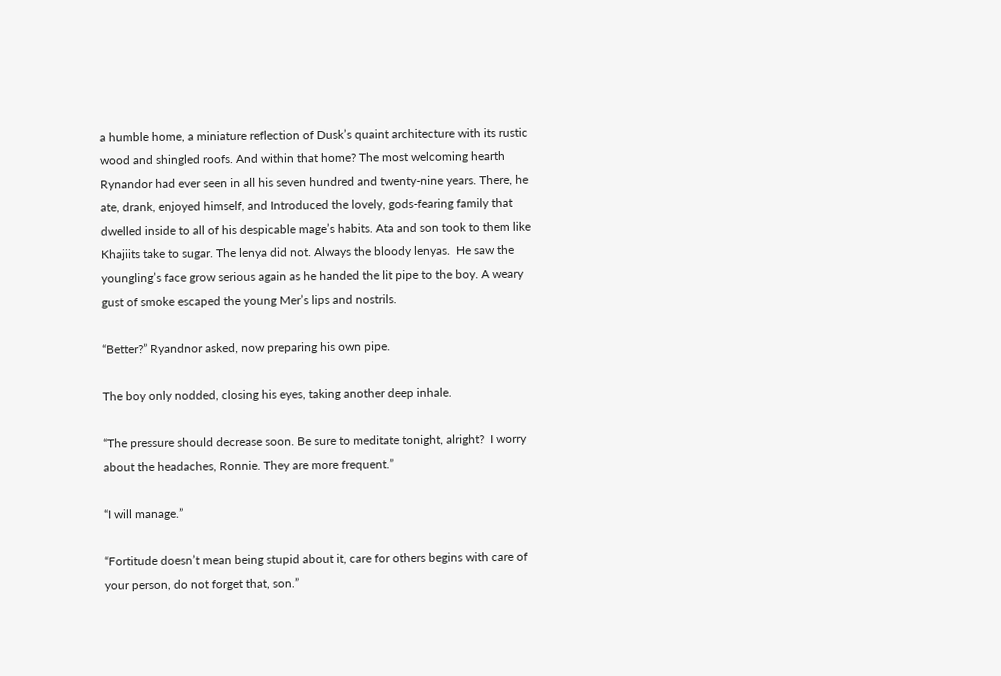a humble home, a miniature reflection of Dusk’s quaint architecture with its rustic wood and shingled roofs. And within that home? The most welcoming hearth Rynandor had ever seen in all his seven hundred and twenty-nine years. There, he ate, drank, enjoyed himself, and Introduced the lovely, gods-fearing family that dwelled inside to all of his despicable mage’s habits. Ata and son took to them like Khajiits take to sugar. The lenya did not. Always the bloody lenyas.  He saw the youngling’s face grow serious again as he handed the lit pipe to the boy. A weary gust of smoke escaped the young Mer’s lips and nostrils.

“Better?” Ryandnor asked, now preparing his own pipe.

The boy only nodded, closing his eyes, taking another deep inhale.

“The pressure should decrease soon. Be sure to meditate tonight, alright?  I worry about the headaches, Ronnie. They are more frequent.”

“I will manage.”

“Fortitude doesn’t mean being stupid about it, care for others begins with care of your person, do not forget that, son.”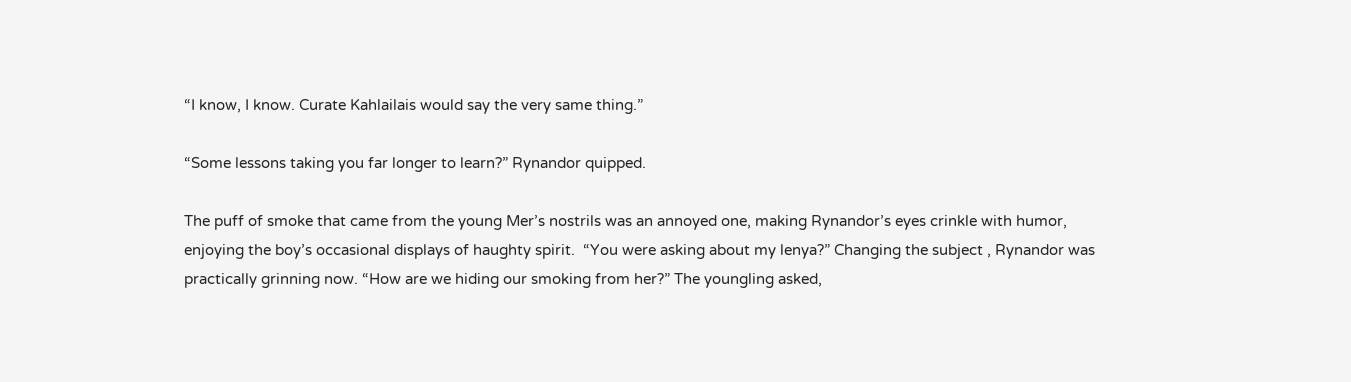“I know, I know. Curate Kahlailais would say the very same thing.”

“Some lessons taking you far longer to learn?” Rynandor quipped.

The puff of smoke that came from the young Mer’s nostrils was an annoyed one, making Rynandor’s eyes crinkle with humor, enjoying the boy’s occasional displays of haughty spirit.  “You were asking about my lenya?” Changing the subject , Rynandor was practically grinning now. “How are we hiding our smoking from her?” The youngling asked,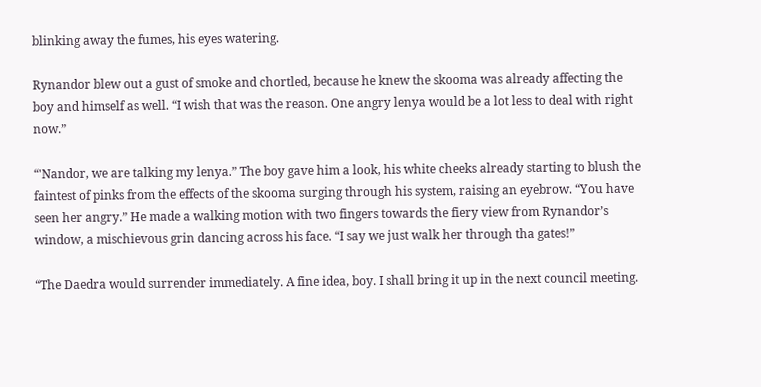blinking away the fumes, his eyes watering.

Rynandor blew out a gust of smoke and chortled, because he knew the skooma was already affecting the boy and himself as well. “I wish that was the reason. One angry lenya would be a lot less to deal with right now.”

“'Nandor, we are talking my lenya.” The boy gave him a look, his white cheeks already starting to blush the faintest of pinks from the effects of the skooma surging through his system, raising an eyebrow. “You have seen her angry.” He made a walking motion with two fingers towards the fiery view from Rynandor’s window, a mischievous grin dancing across his face. “I say we just walk her through tha gates!”

“The Daedra would surrender immediately. A fine idea, boy. I shall bring it up in the next council meeting.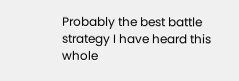Probably the best battle strategy I have heard this whole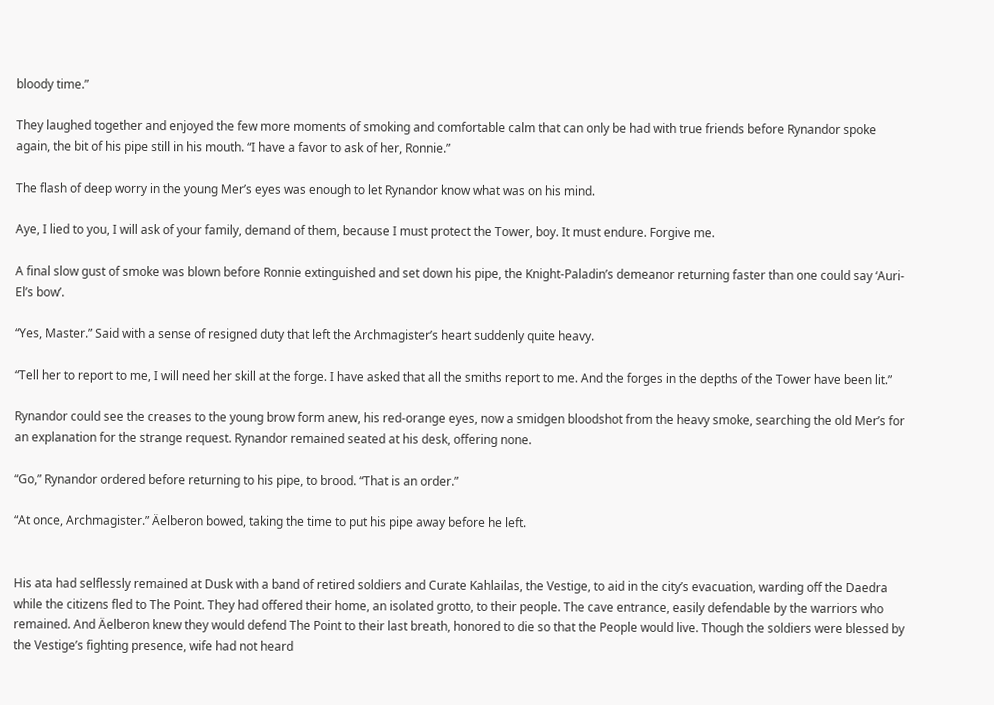bloody time.”

They laughed together and enjoyed the few more moments of smoking and comfortable calm that can only be had with true friends before Rynandor spoke again, the bit of his pipe still in his mouth. “I have a favor to ask of her, Ronnie.”

The flash of deep worry in the young Mer’s eyes was enough to let Rynandor know what was on his mind.

Aye, I lied to you, I will ask of your family, demand of them, because I must protect the Tower, boy. It must endure. Forgive me.

A final slow gust of smoke was blown before Ronnie extinguished and set down his pipe, the Knight-Paladin’s demeanor returning faster than one could say ‘Auri-El’s bow’.

“Yes, Master.” Said with a sense of resigned duty that left the Archmagister’s heart suddenly quite heavy.

“Tell her to report to me, I will need her skill at the forge. I have asked that all the smiths report to me. And the forges in the depths of the Tower have been lit.”

Rynandor could see the creases to the young brow form anew, his red-orange eyes, now a smidgen bloodshot from the heavy smoke, searching the old Mer’s for an explanation for the strange request. Rynandor remained seated at his desk, offering none.

“Go,” Rynandor ordered before returning to his pipe, to brood. “That is an order.”

“At once, Archmagister.” Äelberon bowed, taking the time to put his pipe away before he left.


His ata had selflessly remained at Dusk with a band of retired soldiers and Curate Kahlailas, the Vestige, to aid in the city’s evacuation, warding off the Daedra while the citizens fled to The Point. They had offered their home, an isolated grotto, to their people. The cave entrance, easily defendable by the warriors who remained. And Äelberon knew they would defend The Point to their last breath, honored to die so that the People would live. Though the soldiers were blessed by the Vestige’s fighting presence, wife had not heard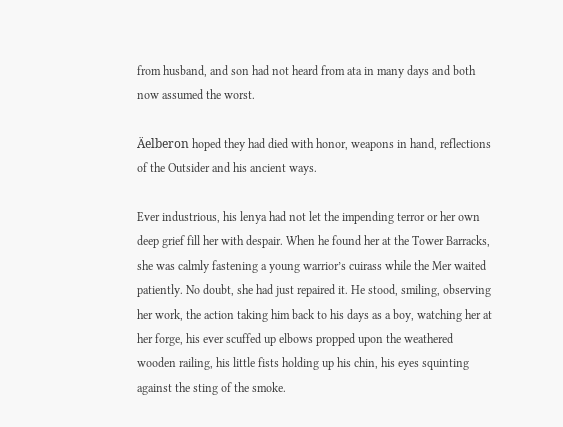from husband, and son had not heard from ata in many days and both now assumed the worst.

Äelberon hoped they had died with honor, weapons in hand, reflections of the Outsider and his ancient ways.

Ever industrious, his lenya had not let the impending terror or her own deep grief fill her with despair. When he found her at the Tower Barracks, she was calmly fastening a young warrior’s cuirass while the Mer waited patiently. No doubt, she had just repaired it. He stood, smiling, observing her work, the action taking him back to his days as a boy, watching her at her forge, his ever scuffed up elbows propped upon the weathered wooden railing, his little fists holding up his chin, his eyes squinting against the sting of the smoke.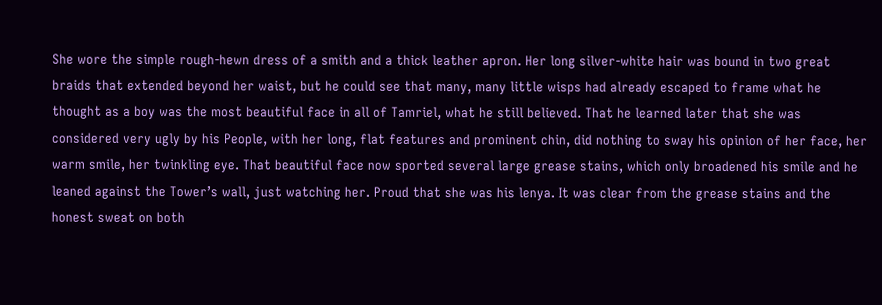She wore the simple rough-hewn dress of a smith and a thick leather apron. Her long silver-white hair was bound in two great braids that extended beyond her waist, but he could see that many, many little wisps had already escaped to frame what he thought as a boy was the most beautiful face in all of Tamriel, what he still believed. That he learned later that she was considered very ugly by his People, with her long, flat features and prominent chin, did nothing to sway his opinion of her face, her warm smile, her twinkling eye. That beautiful face now sported several large grease stains, which only broadened his smile and he leaned against the Tower’s wall, just watching her. Proud that she was his lenya. It was clear from the grease stains and the honest sweat on both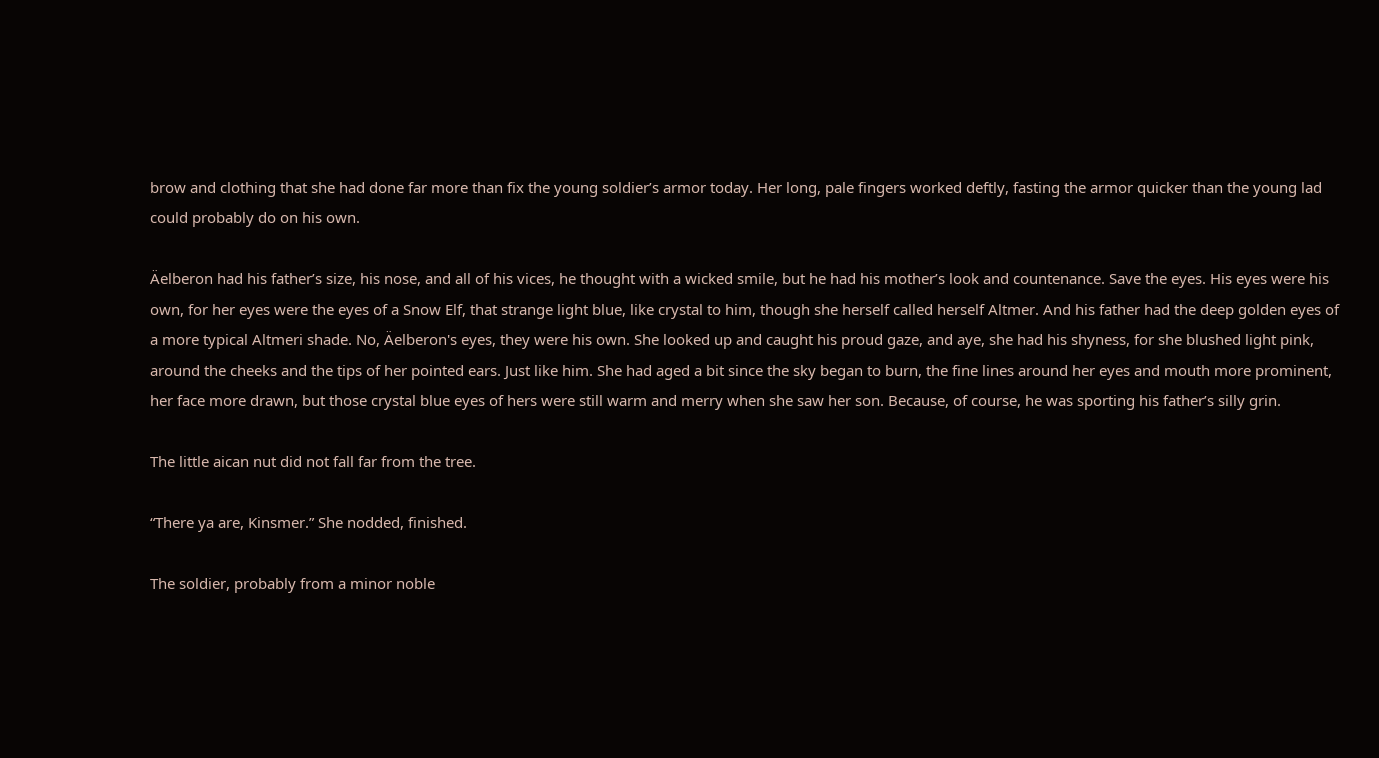brow and clothing that she had done far more than fix the young soldier’s armor today. Her long, pale fingers worked deftly, fasting the armor quicker than the young lad could probably do on his own.

Äelberon had his father’s size, his nose, and all of his vices, he thought with a wicked smile, but he had his mother’s look and countenance. Save the eyes. His eyes were his own, for her eyes were the eyes of a Snow Elf, that strange light blue, like crystal to him, though she herself called herself Altmer. And his father had the deep golden eyes of a more typical Altmeri shade. No, Äelberon's eyes, they were his own. She looked up and caught his proud gaze, and aye, she had his shyness, for she blushed light pink, around the cheeks and the tips of her pointed ears. Just like him. She had aged a bit since the sky began to burn, the fine lines around her eyes and mouth more prominent, her face more drawn, but those crystal blue eyes of hers were still warm and merry when she saw her son. Because, of course, he was sporting his father’s silly grin.

The little aican nut did not fall far from the tree.

“There ya are, Kinsmer.” She nodded, finished.

The soldier, probably from a minor noble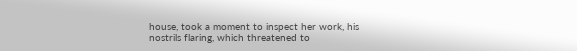house, took a moment to inspect her work, his nostrils flaring, which threatened to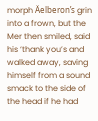morph Äelberon’s grin into a frown, but the Mer then smiled, said his ‘thank you’s and walked away, saving himself from a sound smack to the side of the head if he had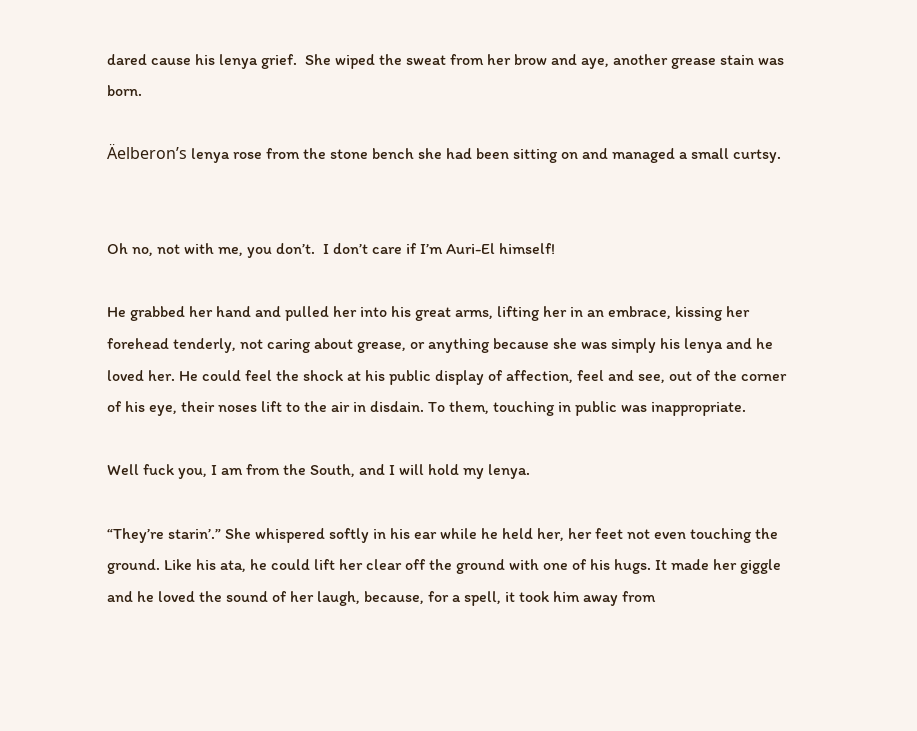dared cause his lenya grief.  She wiped the sweat from her brow and aye, another grease stain was born.

Äelberon’s lenya rose from the stone bench she had been sitting on and managed a small curtsy.


Oh no, not with me, you don’t.  I don’t care if I’m Auri-El himself!

He grabbed her hand and pulled her into his great arms, lifting her in an embrace, kissing her forehead tenderly, not caring about grease, or anything because she was simply his lenya and he loved her. He could feel the shock at his public display of affection, feel and see, out of the corner of his eye, their noses lift to the air in disdain. To them, touching in public was inappropriate.

Well fuck you, I am from the South, and I will hold my lenya.

“They’re starin’.” She whispered softly in his ear while he held her, her feet not even touching the ground. Like his ata, he could lift her clear off the ground with one of his hugs. It made her giggle and he loved the sound of her laugh, because, for a spell, it took him away from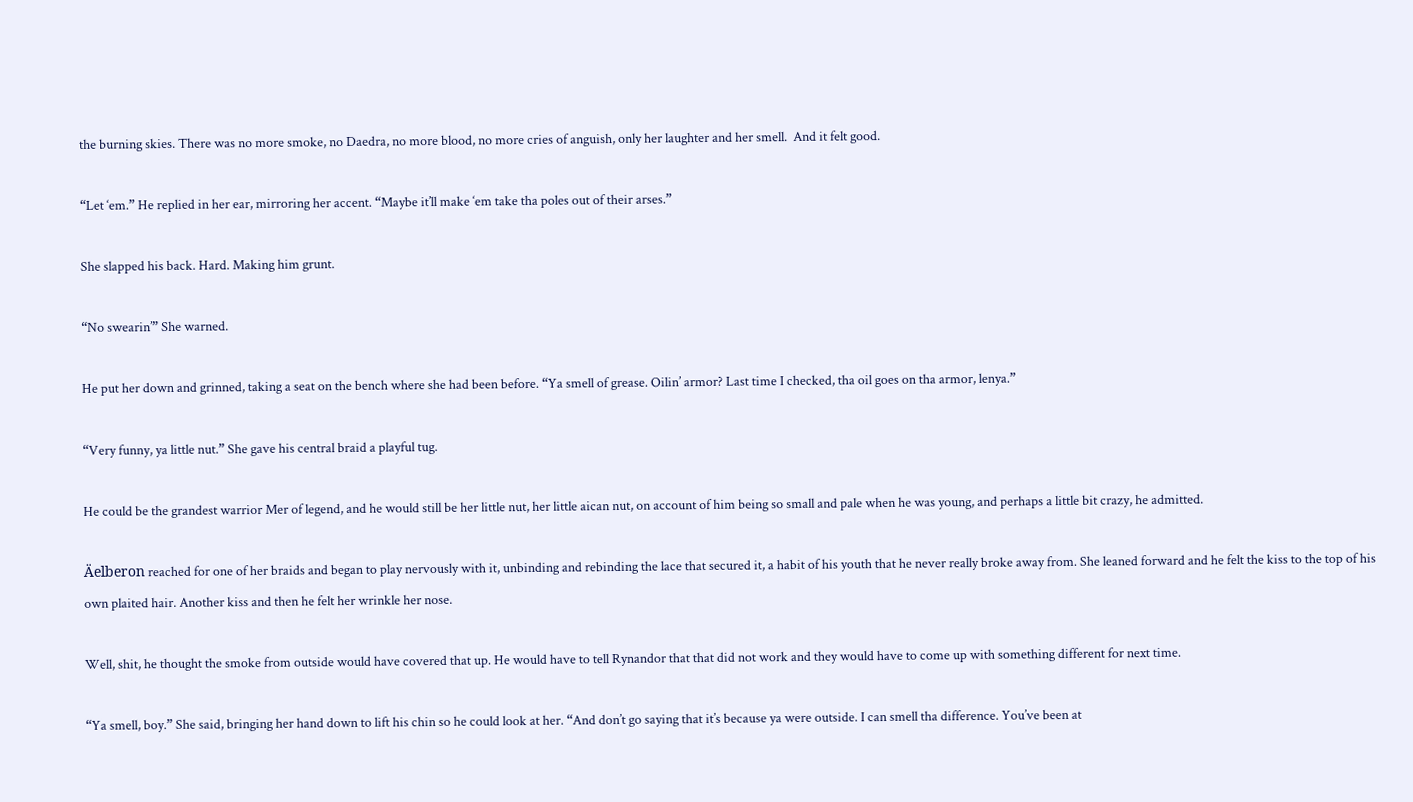the burning skies. There was no more smoke, no Daedra, no more blood, no more cries of anguish, only her laughter and her smell.  And it felt good.

“Let ‘em.” He replied in her ear, mirroring her accent. “Maybe it’ll make ‘em take tha poles out of their arses.”

She slapped his back. Hard. Making him grunt.

“No swearin’” She warned.

He put her down and grinned, taking a seat on the bench where she had been before. “Ya smell of grease. Oilin’ armor? Last time I checked, tha oil goes on tha armor, lenya.”

“Very funny, ya little nut.” She gave his central braid a playful tug.

He could be the grandest warrior Mer of legend, and he would still be her little nut, her little aican nut, on account of him being so small and pale when he was young, and perhaps a little bit crazy, he admitted.

Äelberon reached for one of her braids and began to play nervously with it, unbinding and rebinding the lace that secured it, a habit of his youth that he never really broke away from. She leaned forward and he felt the kiss to the top of his own plaited hair. Another kiss and then he felt her wrinkle her nose.

Well, shit, he thought the smoke from outside would have covered that up. He would have to tell Rynandor that that did not work and they would have to come up with something different for next time.

“Ya smell, boy.” She said, bringing her hand down to lift his chin so he could look at her. “And don’t go saying that it’s because ya were outside. I can smell tha difference. You’ve been at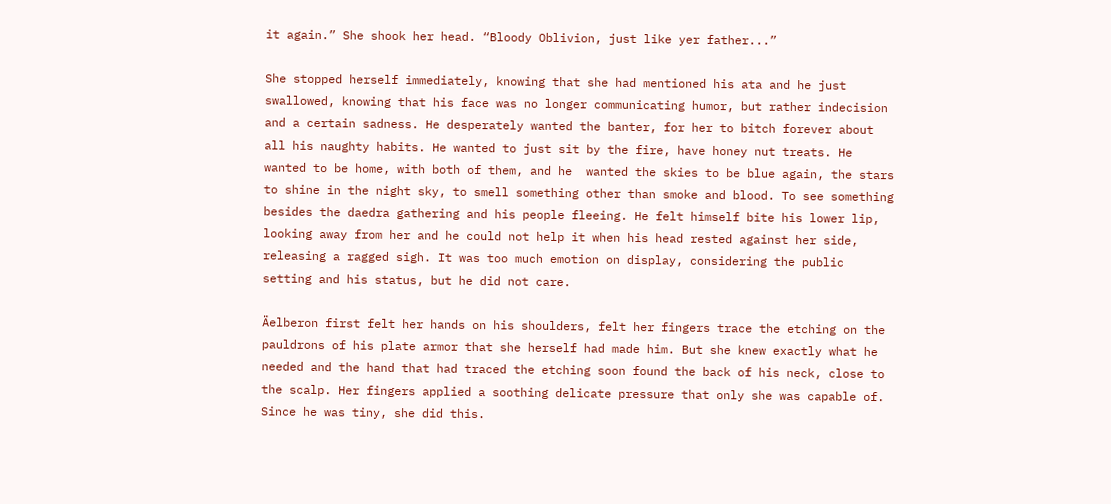it again.” She shook her head. “Bloody Oblivion, just like yer father...”

She stopped herself immediately, knowing that she had mentioned his ata and he just swallowed, knowing that his face was no longer communicating humor, but rather indecision and a certain sadness. He desperately wanted the banter, for her to bitch forever about all his naughty habits. He wanted to just sit by the fire, have honey nut treats. He wanted to be home, with both of them, and he  wanted the skies to be blue again, the stars to shine in the night sky, to smell something other than smoke and blood. To see something besides the daedra gathering and his people fleeing. He felt himself bite his lower lip, looking away from her and he could not help it when his head rested against her side, releasing a ragged sigh. It was too much emotion on display, considering the public setting and his status, but he did not care.

Äelberon first felt her hands on his shoulders, felt her fingers trace the etching on the pauldrons of his plate armor that she herself had made him. But she knew exactly what he needed and the hand that had traced the etching soon found the back of his neck, close to the scalp. Her fingers applied a soothing delicate pressure that only she was capable of. Since he was tiny, she did this.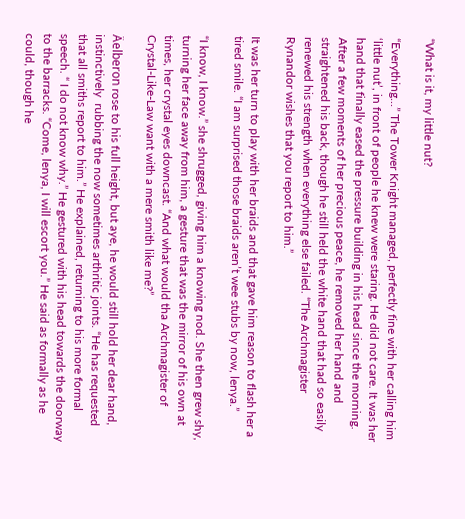“What is it, my little nut?

“Everything...” The Tower Knight managed, perfectly fine with her calling him ‘little nut’, in front of people he knew were staring. He did not care. It was her hand that finally eased the pressure building in his head since the morning. After a few moments of her precious peace, he removed her hand and straightened his back, though he still held the white hand that had so easily renewed his strength when everything else failed. “The Archmagister Rynandor wishes that you report to him.”

It was her turn to play with her braids and that gave him reason to flash her a tired smile. “I am surprised those braids aren’t wee stubs by now, lenya.”

“I know, I know.” she shrugged, giving him a knowing nod. She then grew shy, turning her face away from him, a gesture that was the mirror of his own at times, her crystal eyes downcast. “And what would tha Archmagister of Crystal-Like-Law want with a mere smith like me?”

Äelberon rose to his full height, but aye, he would still hold her dear hand, instinctively  rubbing the now sometimes arthritic joints. “He has requested that all smiths report to him.” He explained, returning to his more formal speech. “ I do not know why.” He gestured with his head towards the doorway to the barracks. “Come, lenya, I will escort you.” He said as formally as he could, though he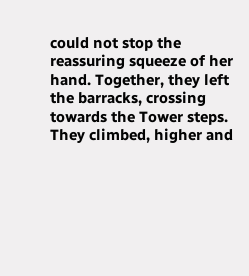could not stop the reassuring squeeze of her hand. Together, they left the barracks, crossing towards the Tower steps. They climbed, higher and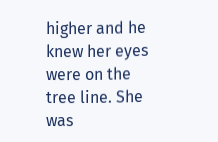higher and he knew her eyes were on the tree line. She was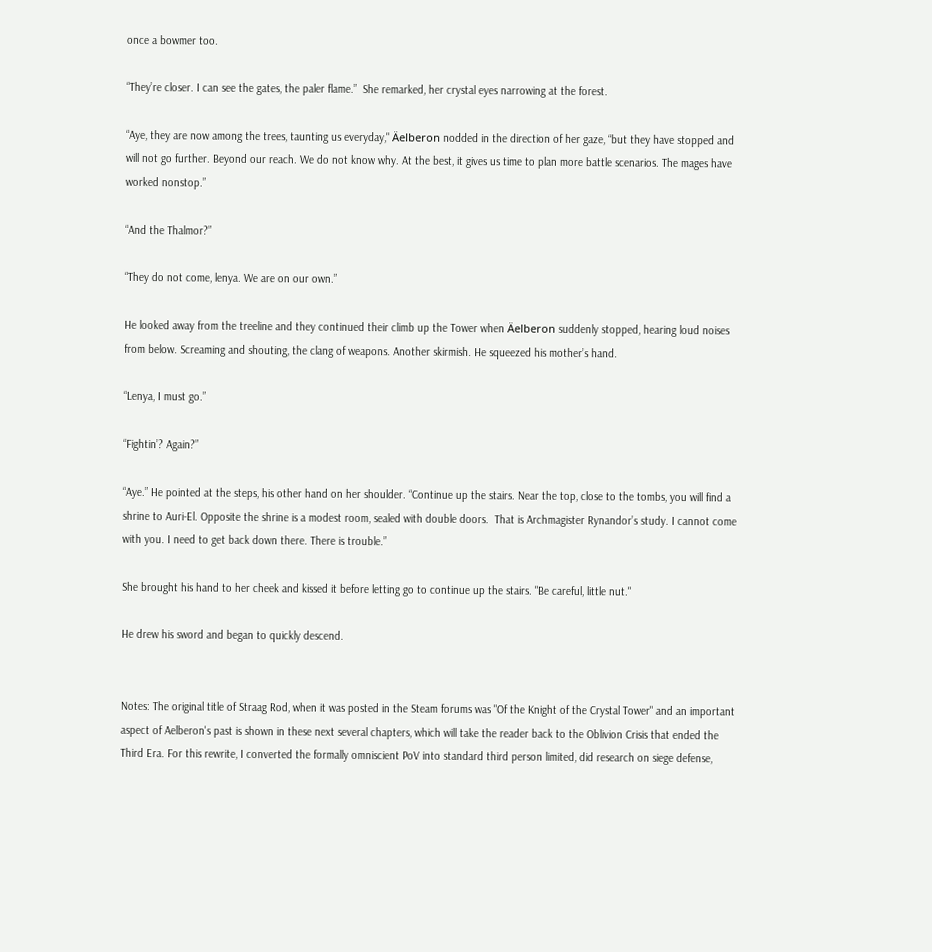once a bowmer too.

“They’re closer. I can see the gates, the paler flame.”  She remarked, her crystal eyes narrowing at the forest.

“Aye, they are now among the trees, taunting us everyday," Äelberon nodded in the direction of her gaze, “but they have stopped and will not go further. Beyond our reach. We do not know why. At the best, it gives us time to plan more battle scenarios. The mages have worked nonstop.”

“And the Thalmor?”

“They do not come, lenya. We are on our own.”

He looked away from the treeline and they continued their climb up the Tower when Äelberon suddenly stopped, hearing loud noises from below. Screaming and shouting, the clang of weapons. Another skirmish. He squeezed his mother’s hand.

“Lenya, I must go.”

“Fightin’? Again?”

“Aye.” He pointed at the steps, his other hand on her shoulder. “Continue up the stairs. Near the top, close to the tombs, you will find a shrine to Auri-El. Opposite the shrine is a modest room, sealed with double doors.  That is Archmagister Rynandor’s study. I cannot come with you. I need to get back down there. There is trouble.”

She brought his hand to her cheek and kissed it before letting go to continue up the stairs. "Be careful, little nut."

He drew his sword and began to quickly descend.


Notes: The original title of Straag Rod, when it was posted in the Steam forums was "Of the Knight of the Crystal Tower" and an important aspect of Aelberon's past is shown in these next several chapters, which will take the reader back to the Oblivion Crisis that ended the Third Era. For this rewrite, I converted the formally omniscient PoV into standard third person limited, did research on siege defense,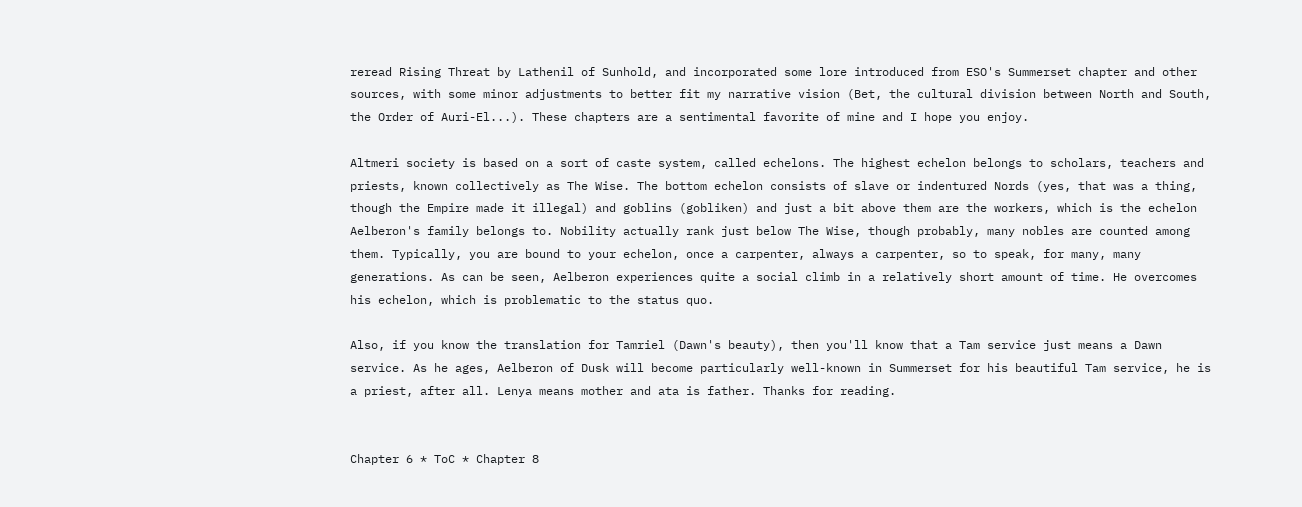reread Rising Threat by Lathenil of Sunhold, and incorporated some lore introduced from ESO's Summerset chapter and other sources, with some minor adjustments to better fit my narrative vision (Bet, the cultural division between North and South, the Order of Auri-El...). These chapters are a sentimental favorite of mine and I hope you enjoy.

Altmeri society is based on a sort of caste system, called echelons. The highest echelon belongs to scholars, teachers and priests, known collectively as The Wise. The bottom echelon consists of slave or indentured Nords (yes, that was a thing, though the Empire made it illegal) and goblins (gobliken) and just a bit above them are the workers, which is the echelon Aelberon's family belongs to. Nobility actually rank just below The Wise, though probably, many nobles are counted among them. Typically, you are bound to your echelon, once a carpenter, always a carpenter, so to speak, for many, many generations. As can be seen, Aelberon experiences quite a social climb in a relatively short amount of time. He overcomes his echelon, which is problematic to the status quo.

Also, if you know the translation for Tamriel (Dawn's beauty), then you'll know that a Tam service just means a Dawn service. As he ages, Aelberon of Dusk will become particularly well-known in Summerset for his beautiful Tam service, he is a priest, after all. Lenya means mother and ata is father. Thanks for reading.


Chapter 6 * ToC * Chapter 8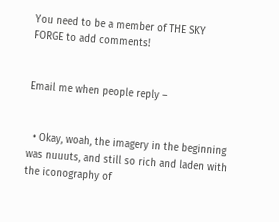You need to be a member of THE SKY FORGE to add comments!


Email me when people reply –


  • Okay, woah, the imagery in the beginning was nuuuts, and still so rich and laden with the iconography of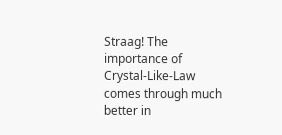Straag! The importance of Crystal-Like-Law comes through much better in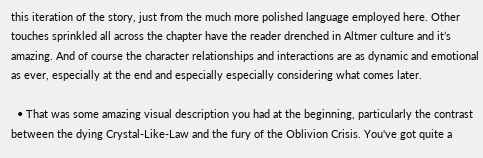this iteration of the story, just from the much more polished language employed here. Other touches sprinkled all across the chapter have the reader drenched in Altmer culture and it’s amazing. And of course the character relationships and interactions are as dynamic and emotional as ever, especially at the end and especially especially considering what comes later.

  • That was some amazing visual description you had at the beginning, particularly the contrast between the dying Crystal-Like-Law and the fury of the Oblivion Crisis. You've got quite a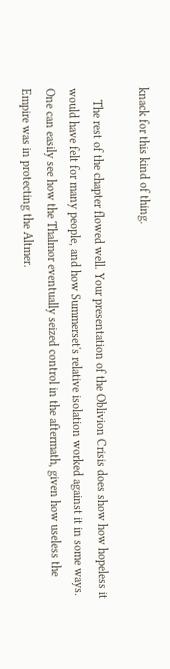knack for this kind of thing.

    The rest of the chapter flowed well. Your presentation of the Oblivion Crisis does show how hopeless it would have felt for many people, and how Summerset's relative isolation worked against it in some ways. One can easily see how the Thalmor eventually seized control in the aftermath, given how useless the Empire was in protecting the Altmer.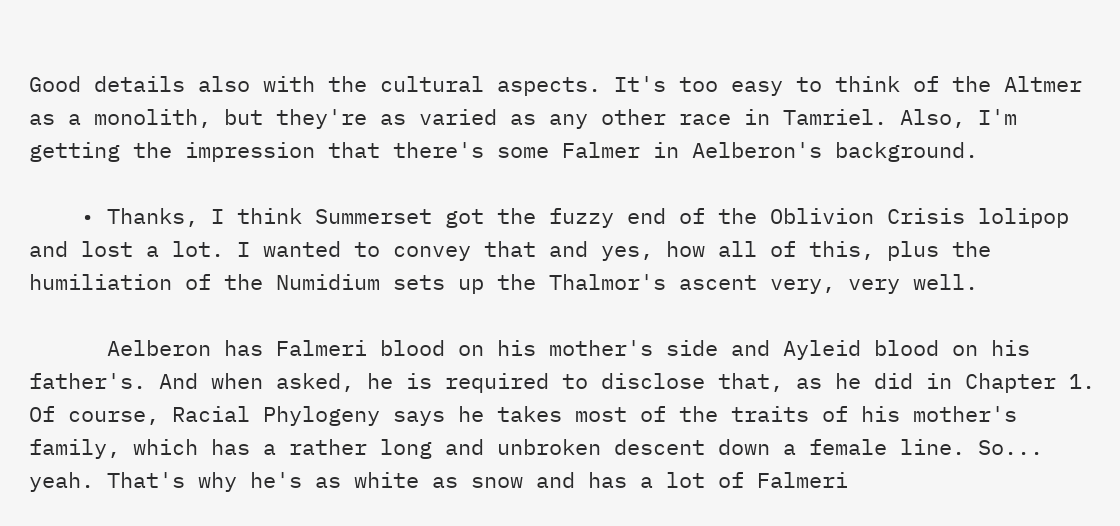Good details also with the cultural aspects. It's too easy to think of the Altmer as a monolith, but they're as varied as any other race in Tamriel. Also, I'm getting the impression that there's some Falmer in Aelberon's background.

    • Thanks, I think Summerset got the fuzzy end of the Oblivion Crisis lolipop and lost a lot. I wanted to convey that and yes, how all of this, plus the humiliation of the Numidium sets up the Thalmor's ascent very, very well.

      Aelberon has Falmeri blood on his mother's side and Ayleid blood on his father's. And when asked, he is required to disclose that, as he did in Chapter 1. Of course, Racial Phylogeny says he takes most of the traits of his mother's family, which has a rather long and unbroken descent down a female line. So... yeah. That's why he's as white as snow and has a lot of Falmeri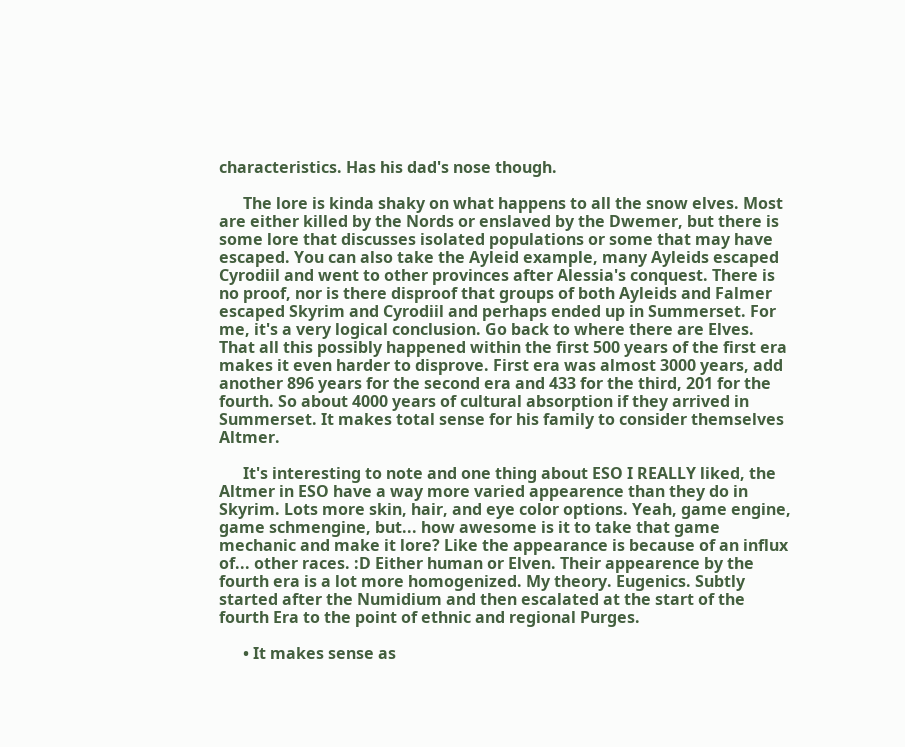characteristics. Has his dad's nose though.

      The lore is kinda shaky on what happens to all the snow elves. Most are either killed by the Nords or enslaved by the Dwemer, but there is some lore that discusses isolated populations or some that may have escaped. You can also take the Ayleid example, many Ayleids escaped Cyrodiil and went to other provinces after Alessia's conquest. There is no proof, nor is there disproof that groups of both Ayleids and Falmer escaped Skyrim and Cyrodiil and perhaps ended up in Summerset. For me, it's a very logical conclusion. Go back to where there are Elves. That all this possibly happened within the first 500 years of the first era makes it even harder to disprove. First era was almost 3000 years, add another 896 years for the second era and 433 for the third, 201 for the fourth. So about 4000 years of cultural absorption if they arrived in Summerset. It makes total sense for his family to consider themselves Altmer.

      It's interesting to note and one thing about ESO I REALLY liked, the Altmer in ESO have a way more varied appearence than they do in Skyrim. Lots more skin, hair, and eye color options. Yeah, game engine, game schmengine, but... how awesome is it to take that game mechanic and make it lore? Like the appearance is because of an influx of... other races. :D Either human or Elven. Their appearence by the fourth era is a lot more homogenized. My theory. Eugenics. Subtly started after the Numidium and then escalated at the start of the fourth Era to the point of ethnic and regional Purges.

      • It makes sense as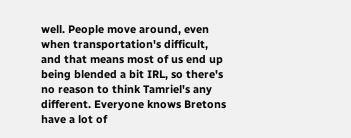well. People move around, even when transportation's difficult, and that means most of us end up being blended a bit IRL, so there's no reason to think Tamriel's any different. Everyone knows Bretons have a lot of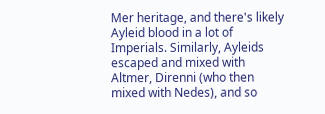Mer heritage, and there's likely Ayleid blood in a lot of Imperials. Similarly, Ayleids escaped and mixed with Altmer, Direnni (who then mixed with Nedes), and so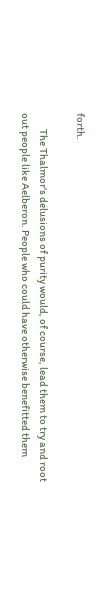forth.

        The Thalmor's delusions of purity would, of course, lead them to try and root out people like Aelberon. People who could have otherwise benefitted them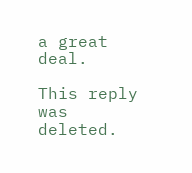a great deal.

This reply was deleted.